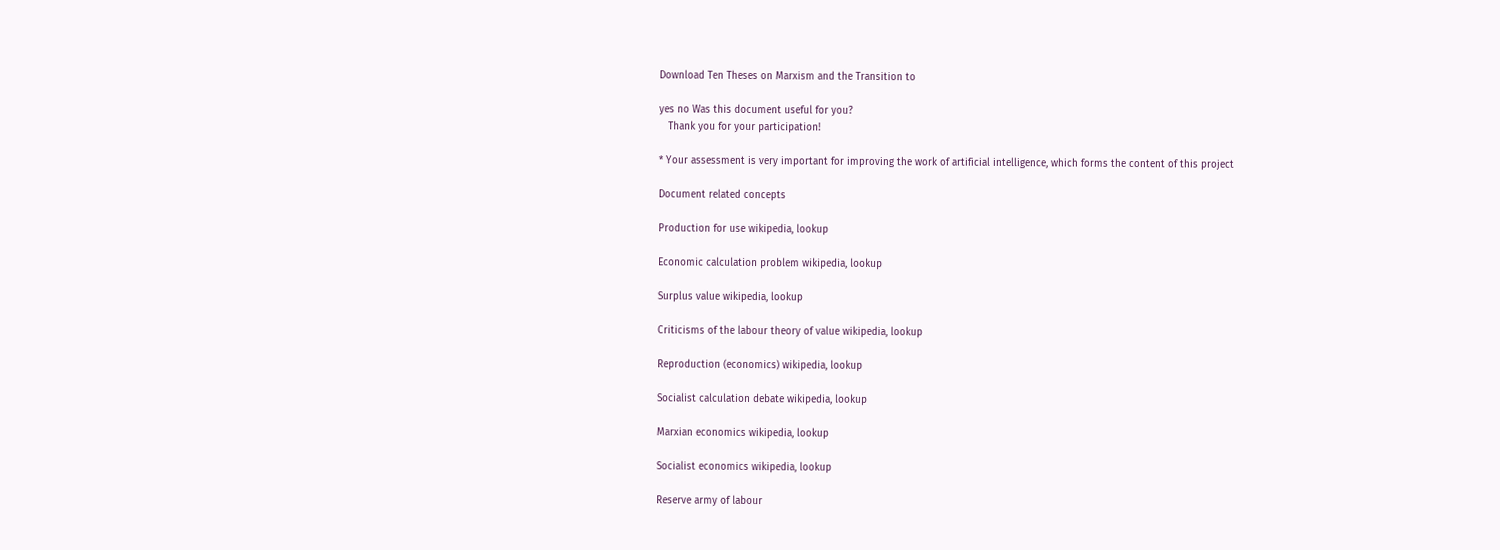Download Ten Theses on Marxism and the Transition to

yes no Was this document useful for you?
   Thank you for your participation!

* Your assessment is very important for improving the work of artificial intelligence, which forms the content of this project

Document related concepts

Production for use wikipedia, lookup

Economic calculation problem wikipedia, lookup

Surplus value wikipedia, lookup

Criticisms of the labour theory of value wikipedia, lookup

Reproduction (economics) wikipedia, lookup

Socialist calculation debate wikipedia, lookup

Marxian economics wikipedia, lookup

Socialist economics wikipedia, lookup

Reserve army of labour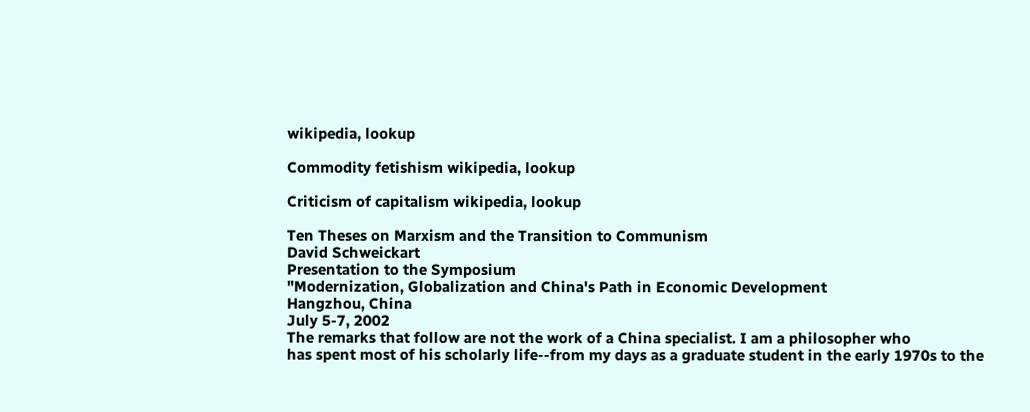wikipedia, lookup

Commodity fetishism wikipedia, lookup

Criticism of capitalism wikipedia, lookup

Ten Theses on Marxism and the Transition to Communism
David Schweickart
Presentation to the Symposium
"Modernization, Globalization and China's Path in Economic Development
Hangzhou, China
July 5-7, 2002
The remarks that follow are not the work of a China specialist. I am a philosopher who
has spent most of his scholarly life--from my days as a graduate student in the early 1970s to the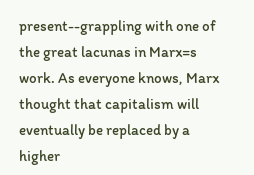present--grappling with one of the great lacunas in Marx=s work. As everyone knows, Marx
thought that capitalism will eventually be replaced by a higher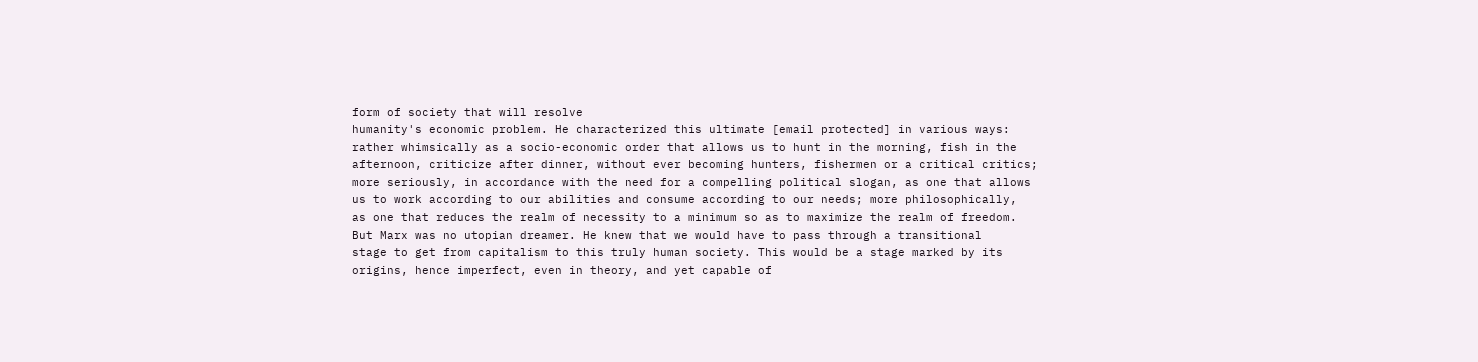form of society that will resolve
humanity's economic problem. He characterized this ultimate [email protected] in various ways:
rather whimsically as a socio-economic order that allows us to hunt in the morning, fish in the
afternoon, criticize after dinner, without ever becoming hunters, fishermen or a critical critics;
more seriously, in accordance with the need for a compelling political slogan, as one that allows
us to work according to our abilities and consume according to our needs; more philosophically,
as one that reduces the realm of necessity to a minimum so as to maximize the realm of freedom.
But Marx was no utopian dreamer. He knew that we would have to pass through a transitional
stage to get from capitalism to this truly human society. This would be a stage marked by its
origins, hence imperfect, even in theory, and yet capable of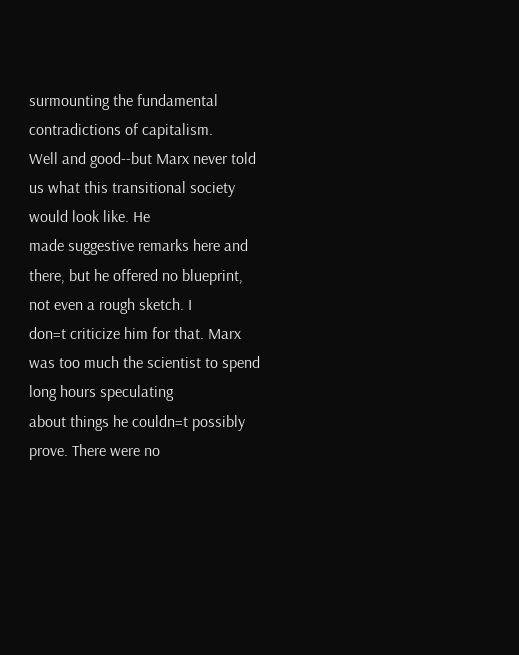surmounting the fundamental
contradictions of capitalism.
Well and good--but Marx never told us what this transitional society would look like. He
made suggestive remarks here and there, but he offered no blueprint, not even a rough sketch. I
don=t criticize him for that. Marx was too much the scientist to spend long hours speculating
about things he couldn=t possibly prove. There were no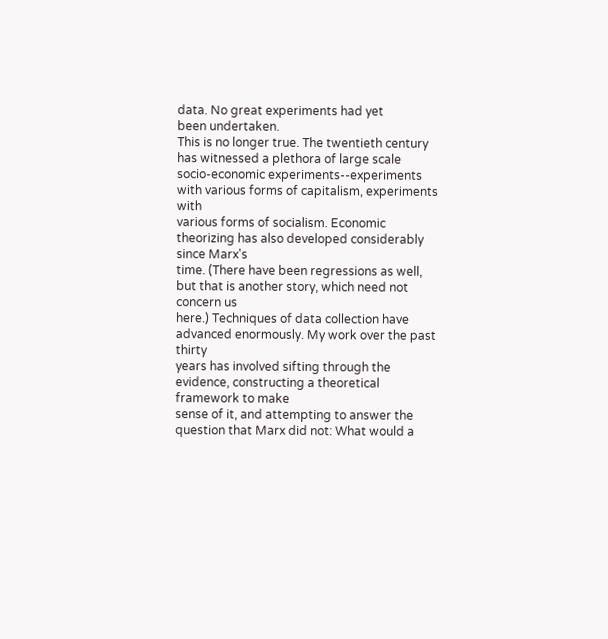data. No great experiments had yet
been undertaken.
This is no longer true. The twentieth century has witnessed a plethora of large scale
socio-economic experiments--experiments with various forms of capitalism, experiments with
various forms of socialism. Economic theorizing has also developed considerably since Marx's
time. (There have been regressions as well, but that is another story, which need not concern us
here.) Techniques of data collection have advanced enormously. My work over the past thirty
years has involved sifting through the evidence, constructing a theoretical framework to make
sense of it, and attempting to answer the question that Marx did not: What would a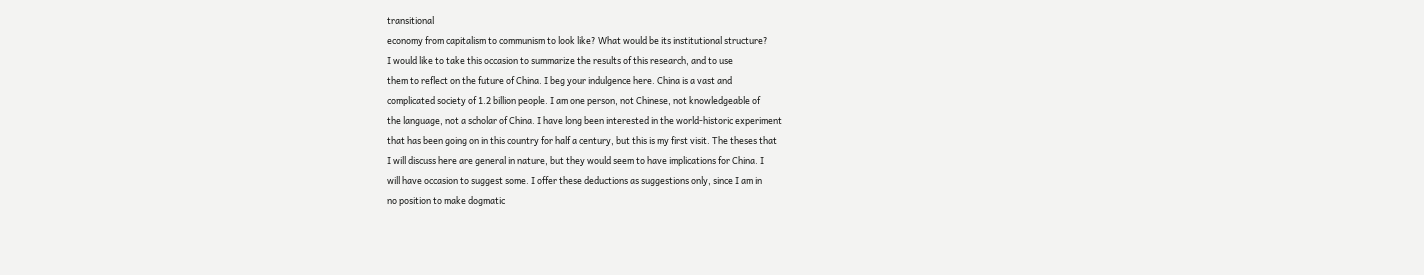transitional
economy from capitalism to communism to look like? What would be its institutional structure?
I would like to take this occasion to summarize the results of this research, and to use
them to reflect on the future of China. I beg your indulgence here. China is a vast and
complicated society of 1.2 billion people. I am one person, not Chinese, not knowledgeable of
the language, not a scholar of China. I have long been interested in the world-historic experiment
that has been going on in this country for half a century, but this is my first visit. The theses that
I will discuss here are general in nature, but they would seem to have implications for China. I
will have occasion to suggest some. I offer these deductions as suggestions only, since I am in
no position to make dogmatic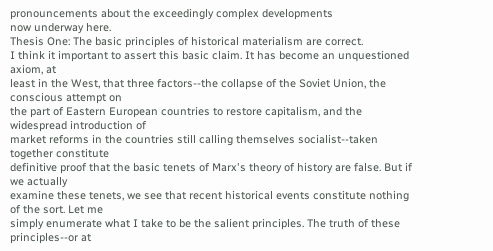pronouncements about the exceedingly complex developments
now underway here.
Thesis One: The basic principles of historical materialism are correct.
I think it important to assert this basic claim. It has become an unquestioned axiom, at
least in the West, that three factors--the collapse of the Soviet Union, the conscious attempt on
the part of Eastern European countries to restore capitalism, and the widespread introduction of
market reforms in the countries still calling themselves socialist--taken together constitute
definitive proof that the basic tenets of Marx's theory of history are false. But if we actually
examine these tenets, we see that recent historical events constitute nothing of the sort. Let me
simply enumerate what I take to be the salient principles. The truth of these principles--or at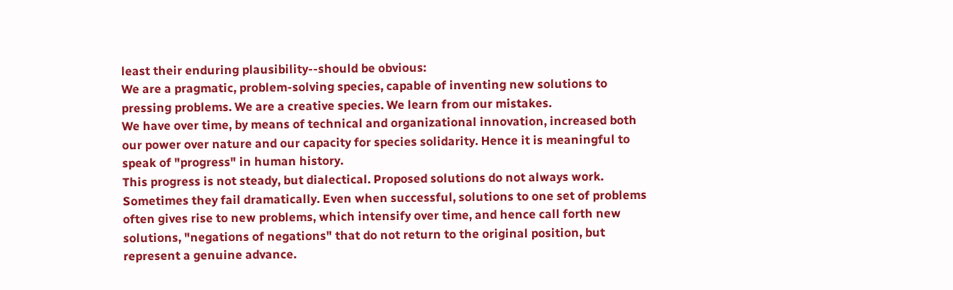least their enduring plausibility--should be obvious:
We are a pragmatic, problem-solving species, capable of inventing new solutions to
pressing problems. We are a creative species. We learn from our mistakes.
We have over time, by means of technical and organizational innovation, increased both
our power over nature and our capacity for species solidarity. Hence it is meaningful to
speak of "progress" in human history.
This progress is not steady, but dialectical. Proposed solutions do not always work.
Sometimes they fail dramatically. Even when successful, solutions to one set of problems
often gives rise to new problems, which intensify over time, and hence call forth new
solutions, "negations of negations" that do not return to the original position, but
represent a genuine advance.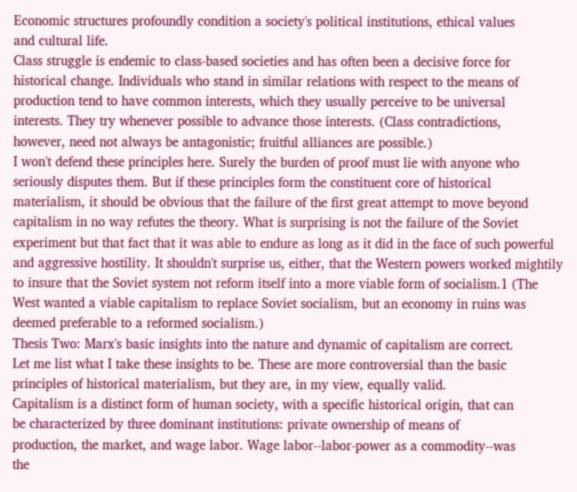Economic structures profoundly condition a society's political institutions, ethical values
and cultural life.
Class struggle is endemic to class-based societies and has often been a decisive force for
historical change. Individuals who stand in similar relations with respect to the means of
production tend to have common interests, which they usually perceive to be universal
interests. They try whenever possible to advance those interests. (Class contradictions,
however, need not always be antagonistic; fruitful alliances are possible.)
I won't defend these principles here. Surely the burden of proof must lie with anyone who
seriously disputes them. But if these principles form the constituent core of historical
materialism, it should be obvious that the failure of the first great attempt to move beyond
capitalism in no way refutes the theory. What is surprising is not the failure of the Soviet
experiment but that fact that it was able to endure as long as it did in the face of such powerful
and aggressive hostility. It shouldn't surprise us, either, that the Western powers worked mightily
to insure that the Soviet system not reform itself into a more viable form of socialism.1 (The
West wanted a viable capitalism to replace Soviet socialism, but an economy in ruins was
deemed preferable to a reformed socialism.)
Thesis Two: Marx's basic insights into the nature and dynamic of capitalism are correct.
Let me list what I take these insights to be. These are more controversial than the basic
principles of historical materialism, but they are, in my view, equally valid.
Capitalism is a distinct form of human society, with a specific historical origin, that can
be characterized by three dominant institutions: private ownership of means of
production, the market, and wage labor. Wage labor--labor-power as a commodity--was
the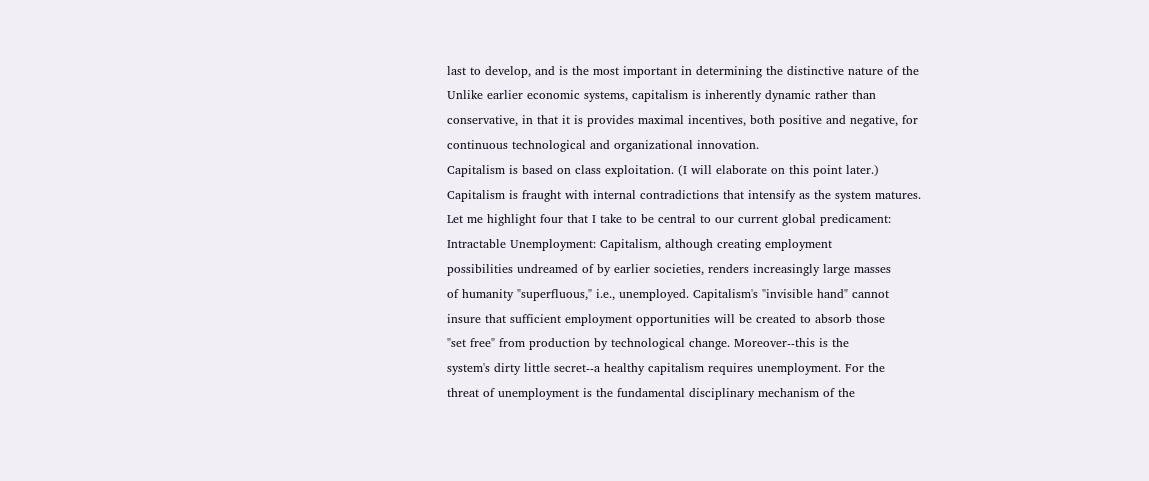last to develop, and is the most important in determining the distinctive nature of the
Unlike earlier economic systems, capitalism is inherently dynamic rather than
conservative, in that it is provides maximal incentives, both positive and negative, for
continuous technological and organizational innovation.
Capitalism is based on class exploitation. (I will elaborate on this point later.)
Capitalism is fraught with internal contradictions that intensify as the system matures.
Let me highlight four that I take to be central to our current global predicament:
Intractable Unemployment: Capitalism, although creating employment
possibilities undreamed of by earlier societies, renders increasingly large masses
of humanity "superfluous," i.e., unemployed. Capitalism's "invisible hand" cannot
insure that sufficient employment opportunities will be created to absorb those
"set free" from production by technological change. Moreover--this is the
system's dirty little secret--a healthy capitalism requires unemployment. For the
threat of unemployment is the fundamental disciplinary mechanism of the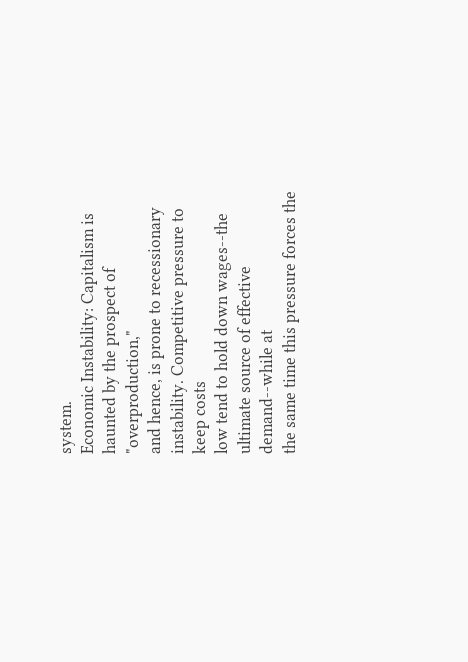system.
Economic Instability: Capitalism is haunted by the prospect of "overproduction,"
and hence, is prone to recessionary instability. Competitive pressure to keep costs
low tend to hold down wages--the ultimate source of effective demand--while at
the same time this pressure forces the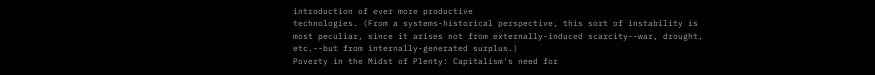introduction of ever more productive
technologies. (From a systems-historical perspective, this sort of instability is
most peculiar, since it arises not from externally-induced scarcity--war, drought,
etc.--but from internally-generated surplus.)
Poverty in the Midst of Plenty: Capitalism's need for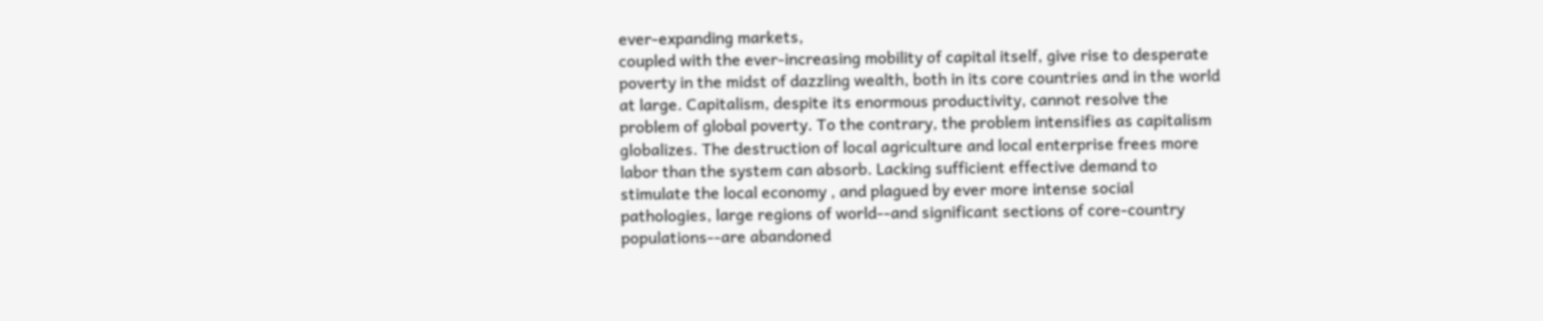ever-expanding markets,
coupled with the ever-increasing mobility of capital itself, give rise to desperate
poverty in the midst of dazzling wealth, both in its core countries and in the world
at large. Capitalism, despite its enormous productivity, cannot resolve the
problem of global poverty. To the contrary, the problem intensifies as capitalism
globalizes. The destruction of local agriculture and local enterprise frees more
labor than the system can absorb. Lacking sufficient effective demand to
stimulate the local economy , and plagued by ever more intense social
pathologies, large regions of world--and significant sections of core-country
populations--are abandoned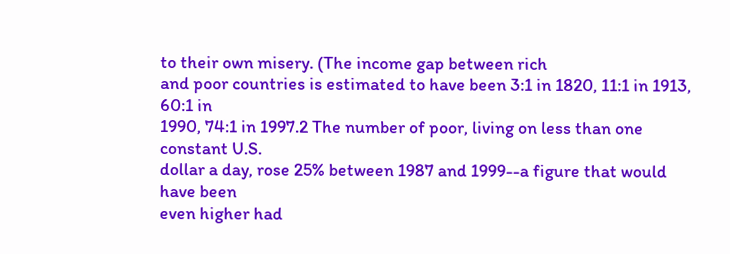to their own misery. (The income gap between rich
and poor countries is estimated to have been 3:1 in 1820, 11:1 in 1913, 60:1 in
1990, 74:1 in 1997.2 The number of poor, living on less than one constant U.S.
dollar a day, rose 25% between 1987 and 1999--a figure that would have been
even higher had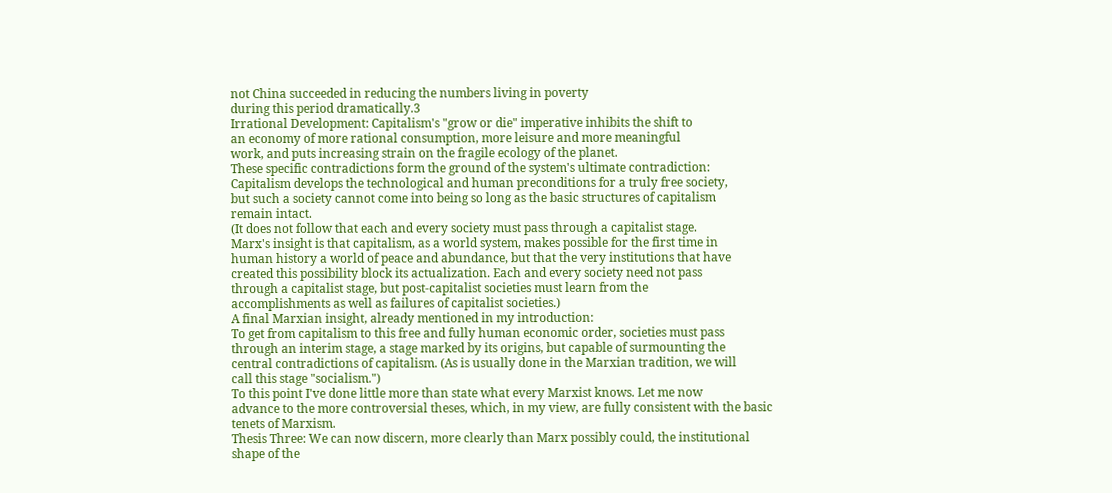not China succeeded in reducing the numbers living in poverty
during this period dramatically.3
Irrational Development: Capitalism's "grow or die" imperative inhibits the shift to
an economy of more rational consumption, more leisure and more meaningful
work, and puts increasing strain on the fragile ecology of the planet.
These specific contradictions form the ground of the system's ultimate contradiction:
Capitalism develops the technological and human preconditions for a truly free society,
but such a society cannot come into being so long as the basic structures of capitalism
remain intact.
(It does not follow that each and every society must pass through a capitalist stage.
Marx's insight is that capitalism, as a world system, makes possible for the first time in
human history a world of peace and abundance, but that the very institutions that have
created this possibility block its actualization. Each and every society need not pass
through a capitalist stage, but post-capitalist societies must learn from the
accomplishments as well as failures of capitalist societies.)
A final Marxian insight, already mentioned in my introduction:
To get from capitalism to this free and fully human economic order, societies must pass
through an interim stage, a stage marked by its origins, but capable of surmounting the
central contradictions of capitalism. (As is usually done in the Marxian tradition, we will
call this stage "socialism.")
To this point I've done little more than state what every Marxist knows. Let me now
advance to the more controversial theses, which, in my view, are fully consistent with the basic
tenets of Marxism.
Thesis Three: We can now discern, more clearly than Marx possibly could, the institutional
shape of the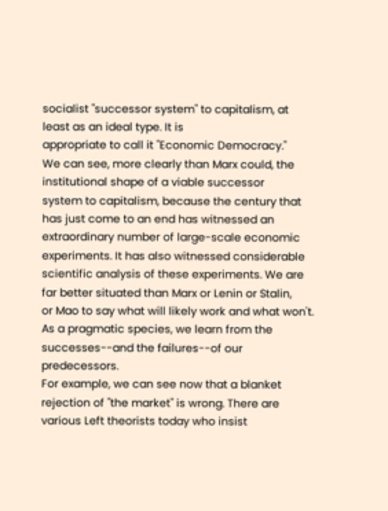socialist "successor system" to capitalism, at least as an ideal type. It is
appropriate to call it "Economic Democracy."
We can see, more clearly than Marx could, the institutional shape of a viable successor
system to capitalism, because the century that has just come to an end has witnessed an
extraordinary number of large-scale economic experiments. It has also witnessed considerable
scientific analysis of these experiments. We are far better situated than Marx or Lenin or Stalin,
or Mao to say what will likely work and what won't. As a pragmatic species, we learn from the
successes--and the failures--of our predecessors.
For example, we can see now that a blanket rejection of "the market" is wrong. There are
various Left theorists today who insist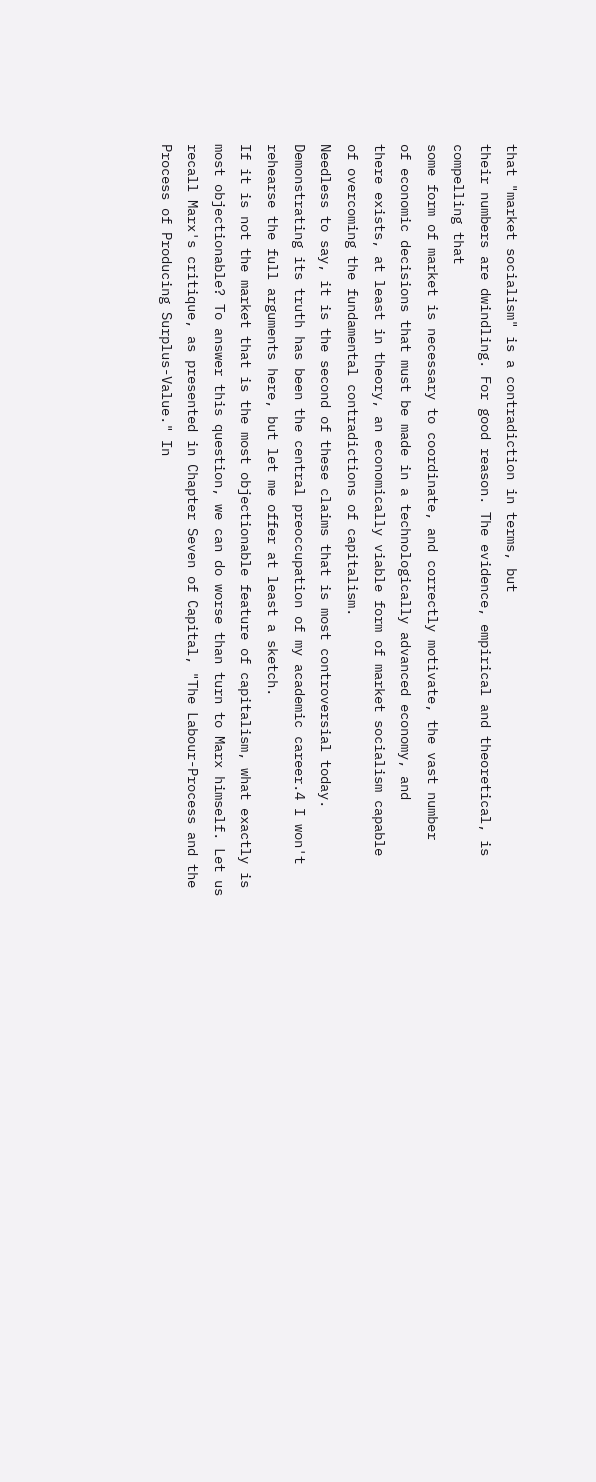that "market socialism" is a contradiction in terms, but
their numbers are dwindling. For good reason. The evidence, empirical and theoretical, is
compelling that
some form of market is necessary to coordinate, and correctly motivate, the vast number
of economic decisions that must be made in a technologically advanced economy, and
there exists, at least in theory, an economically viable form of market socialism capable
of overcoming the fundamental contradictions of capitalism.
Needless to say, it is the second of these claims that is most controversial today.
Demonstrating its truth has been the central preoccupation of my academic career.4 I won't
rehearse the full arguments here, but let me offer at least a sketch.
If it is not the market that is the most objectionable feature of capitalism, what exactly is
most objectionable? To answer this question, we can do worse than turn to Marx himself. Let us
recall Marx's critique, as presented in Chapter Seven of Capital, "The Labour-Process and the
Process of Producing Surplus-Value." In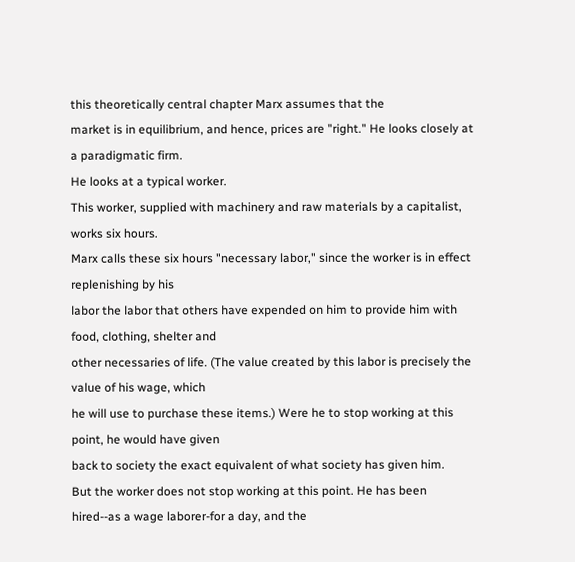this theoretically central chapter Marx assumes that the
market is in equilibrium, and hence, prices are "right." He looks closely at a paradigmatic firm.
He looks at a typical worker.
This worker, supplied with machinery and raw materials by a capitalist, works six hours.
Marx calls these six hours "necessary labor," since the worker is in effect replenishing by his
labor the labor that others have expended on him to provide him with food, clothing, shelter and
other necessaries of life. (The value created by this labor is precisely the value of his wage, which
he will use to purchase these items.) Were he to stop working at this point, he would have given
back to society the exact equivalent of what society has given him.
But the worker does not stop working at this point. He has been hired--as a wage laborer-for a day, and the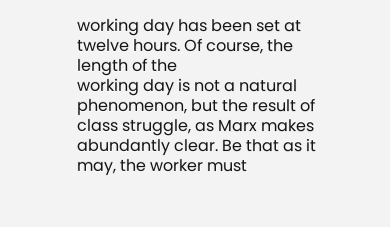working day has been set at twelve hours. Of course, the length of the
working day is not a natural phenomenon, but the result of class struggle, as Marx makes
abundantly clear. Be that as it may, the worker must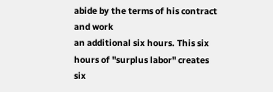abide by the terms of his contract and work
an additional six hours. This six hours of "surplus labor" creates six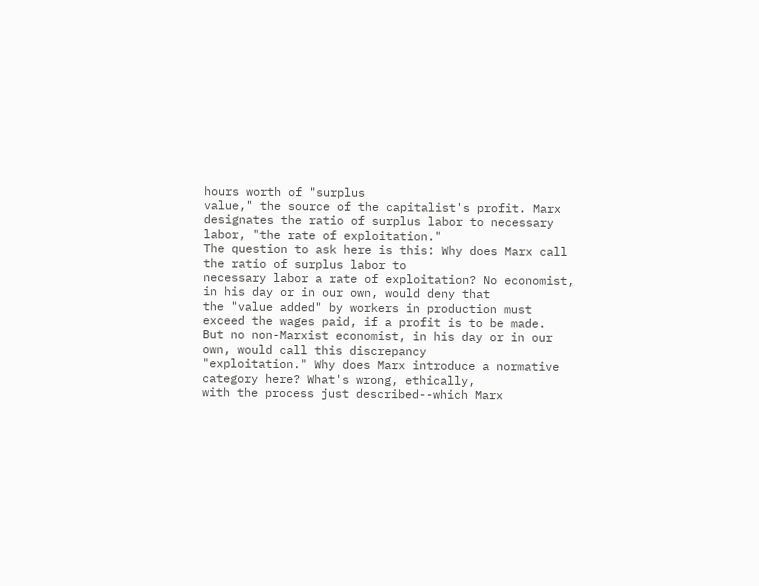hours worth of "surplus
value," the source of the capitalist's profit. Marx designates the ratio of surplus labor to necessary
labor, "the rate of exploitation."
The question to ask here is this: Why does Marx call the ratio of surplus labor to
necessary labor a rate of exploitation? No economist, in his day or in our own, would deny that
the "value added" by workers in production must exceed the wages paid, if a profit is to be made.
But no non-Marxist economist, in his day or in our own, would call this discrepancy
"exploitation." Why does Marx introduce a normative category here? What's wrong, ethically,
with the process just described--which Marx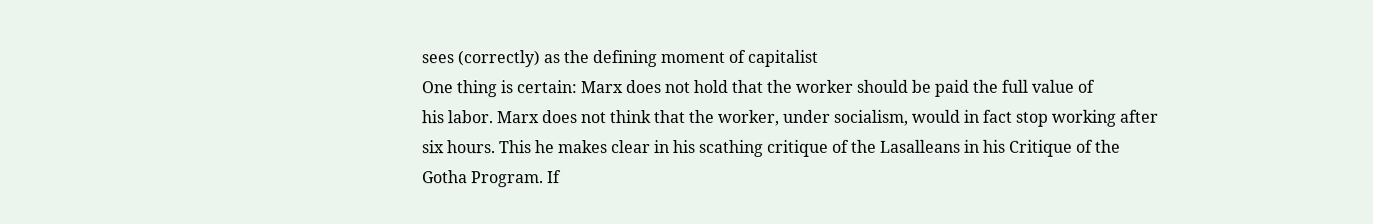sees (correctly) as the defining moment of capitalist
One thing is certain: Marx does not hold that the worker should be paid the full value of
his labor. Marx does not think that the worker, under socialism, would in fact stop working after
six hours. This he makes clear in his scathing critique of the Lasalleans in his Critique of the
Gotha Program. If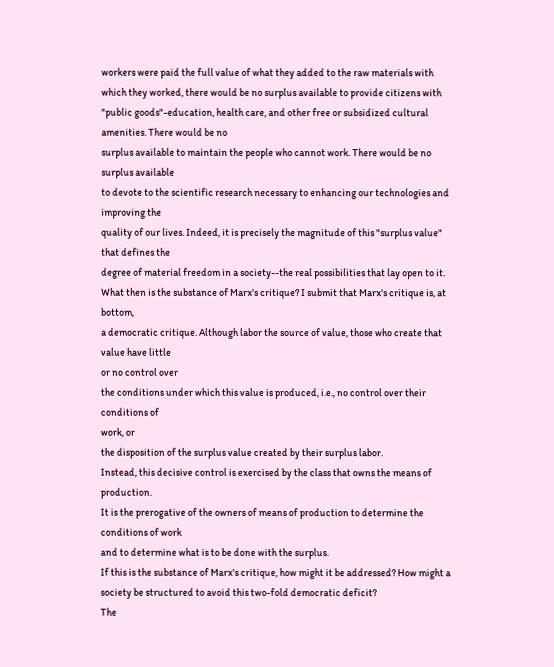workers were paid the full value of what they added to the raw materials with
which they worked, there would be no surplus available to provide citizens with "public goods"-education, health care, and other free or subsidized cultural amenities. There would be no
surplus available to maintain the people who cannot work. There would be no surplus available
to devote to the scientific research necessary to enhancing our technologies and improving the
quality of our lives. Indeed, it is precisely the magnitude of this "surplus value" that defines the
degree of material freedom in a society--the real possibilities that lay open to it.
What then is the substance of Marx's critique? I submit that Marx's critique is, at bottom,
a democratic critique. Although labor the source of value, those who create that value have little
or no control over
the conditions under which this value is produced, i.e., no control over their conditions of
work, or
the disposition of the surplus value created by their surplus labor.
Instead, this decisive control is exercised by the class that owns the means of production.
It is the prerogative of the owners of means of production to determine the conditions of work
and to determine what is to be done with the surplus.
If this is the substance of Marx's critique, how might it be addressed? How might a
society be structured to avoid this two-fold democratic deficit?
The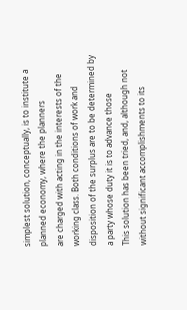simplest solution, conceptually, is to institute a planned economy, where the planners
are charged with acting in the interests of the working class. Both conditions of work and
disposition of the surplus are to be determined by a party whose duty it is to advance those
This solution has been tried, and, although not without significant accomplishments to its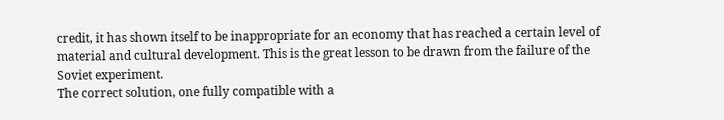credit, it has shown itself to be inappropriate for an economy that has reached a certain level of
material and cultural development. This is the great lesson to be drawn from the failure of the
Soviet experiment.
The correct solution, one fully compatible with a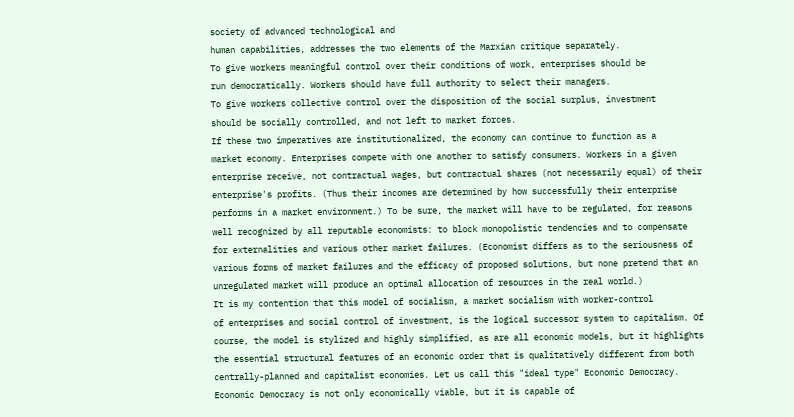society of advanced technological and
human capabilities, addresses the two elements of the Marxian critique separately.
To give workers meaningful control over their conditions of work, enterprises should be
run democratically. Workers should have full authority to select their managers.
To give workers collective control over the disposition of the social surplus, investment
should be socially controlled, and not left to market forces.
If these two imperatives are institutionalized, the economy can continue to function as a
market economy. Enterprises compete with one another to satisfy consumers. Workers in a given
enterprise receive, not contractual wages, but contractual shares (not necessarily equal) of their
enterprise's profits. (Thus their incomes are determined by how successfully their enterprise
performs in a market environment.) To be sure, the market will have to be regulated, for reasons
well recognized by all reputable economists: to block monopolistic tendencies and to compensate
for externalities and various other market failures. (Economist differs as to the seriousness of
various forms of market failures and the efficacy of proposed solutions, but none pretend that an
unregulated market will produce an optimal allocation of resources in the real world.)
It is my contention that this model of socialism, a market socialism with worker-control
of enterprises and social control of investment, is the logical successor system to capitalism. Of
course, the model is stylized and highly simplified, as are all economic models, but it highlights
the essential structural features of an economic order that is qualitatively different from both
centrally-planned and capitalist economies. Let us call this "ideal type" Economic Democracy.
Economic Democracy is not only economically viable, but it is capable of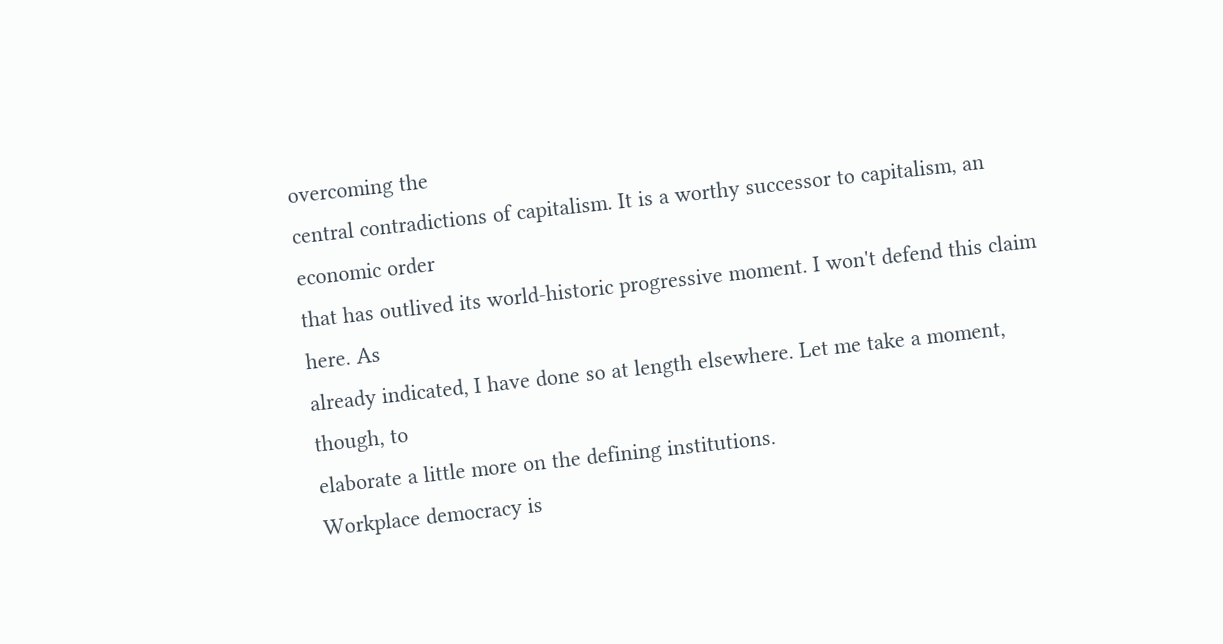overcoming the
central contradictions of capitalism. It is a worthy successor to capitalism, an economic order
that has outlived its world-historic progressive moment. I won't defend this claim here. As
already indicated, I have done so at length elsewhere. Let me take a moment, though, to
elaborate a little more on the defining institutions.
Workplace democracy is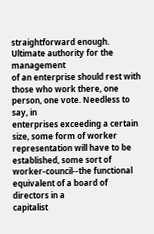straightforward enough. Ultimate authority for the management
of an enterprise should rest with those who work there, one person, one vote. Needless to say, in
enterprises exceeding a certain size, some form of worker representation will have to be
established, some sort of worker-council--the functional equivalent of a board of directors in a
capitalist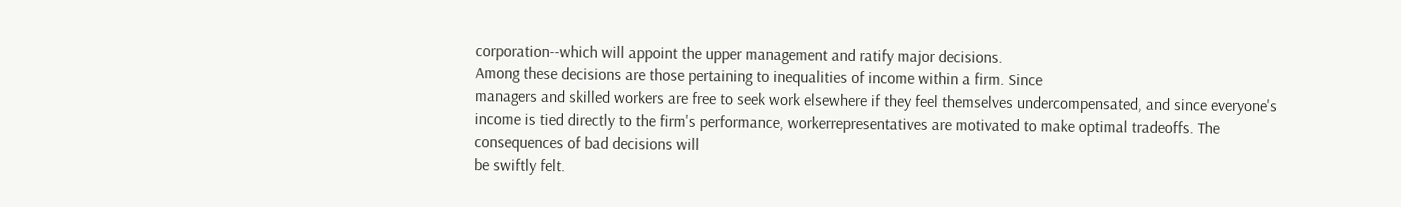corporation--which will appoint the upper management and ratify major decisions.
Among these decisions are those pertaining to inequalities of income within a firm. Since
managers and skilled workers are free to seek work elsewhere if they feel themselves undercompensated, and since everyone's income is tied directly to the firm's performance, workerrepresentatives are motivated to make optimal tradeoffs. The consequences of bad decisions will
be swiftly felt.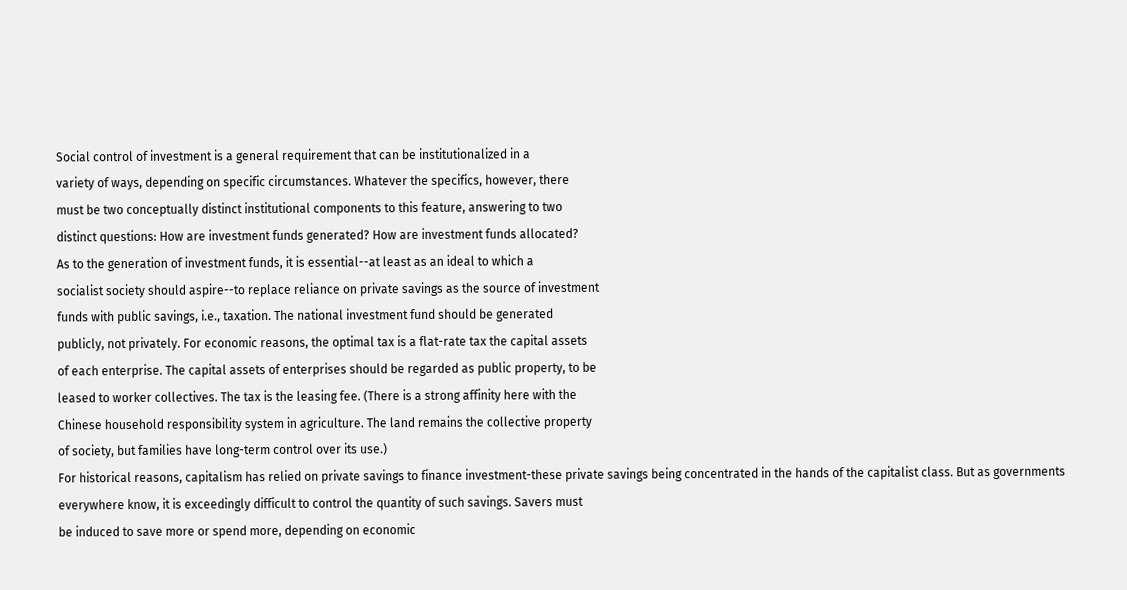Social control of investment is a general requirement that can be institutionalized in a
variety of ways, depending on specific circumstances. Whatever the specifics, however, there
must be two conceptually distinct institutional components to this feature, answering to two
distinct questions: How are investment funds generated? How are investment funds allocated?
As to the generation of investment funds, it is essential--at least as an ideal to which a
socialist society should aspire--to replace reliance on private savings as the source of investment
funds with public savings, i.e., taxation. The national investment fund should be generated
publicly, not privately. For economic reasons, the optimal tax is a flat-rate tax the capital assets
of each enterprise. The capital assets of enterprises should be regarded as public property, to be
leased to worker collectives. The tax is the leasing fee. (There is a strong affinity here with the
Chinese household responsibility system in agriculture. The land remains the collective property
of society, but families have long-term control over its use.)
For historical reasons, capitalism has relied on private savings to finance investment-these private savings being concentrated in the hands of the capitalist class. But as governments
everywhere know, it is exceedingly difficult to control the quantity of such savings. Savers must
be induced to save more or spend more, depending on economic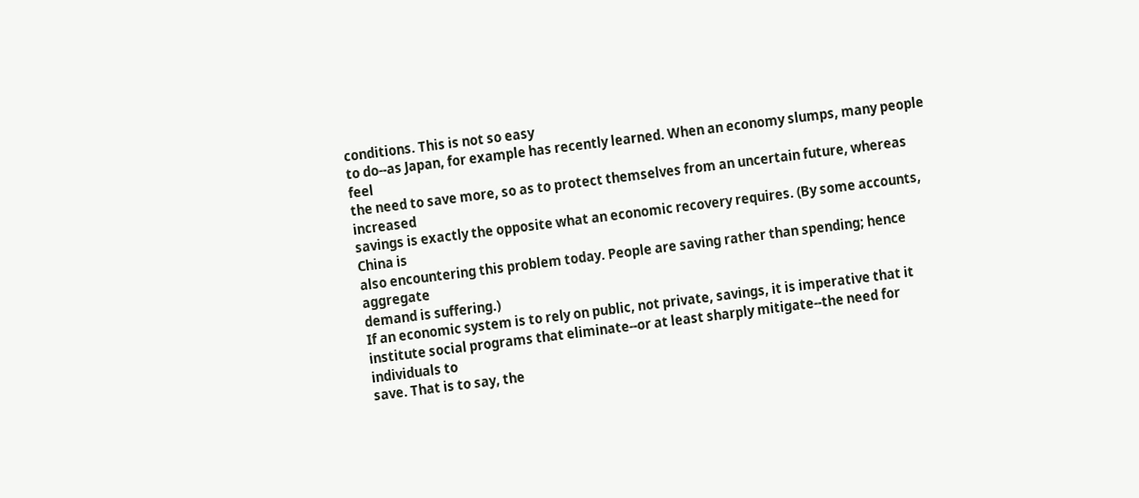conditions. This is not so easy
to do--as Japan, for example has recently learned. When an economy slumps, many people feel
the need to save more, so as to protect themselves from an uncertain future, whereas increased
savings is exactly the opposite what an economic recovery requires. (By some accounts, China is
also encountering this problem today. People are saving rather than spending; hence aggregate
demand is suffering.)
If an economic system is to rely on public, not private, savings, it is imperative that it
institute social programs that eliminate--or at least sharply mitigate--the need for individuals to
save. That is to say, the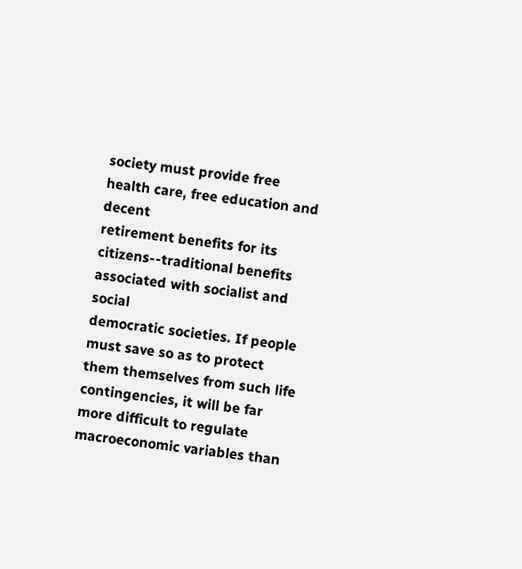society must provide free health care, free education and decent
retirement benefits for its citizens--traditional benefits associated with socialist and social
democratic societies. If people must save so as to protect them themselves from such life
contingencies, it will be far more difficult to regulate macroeconomic variables than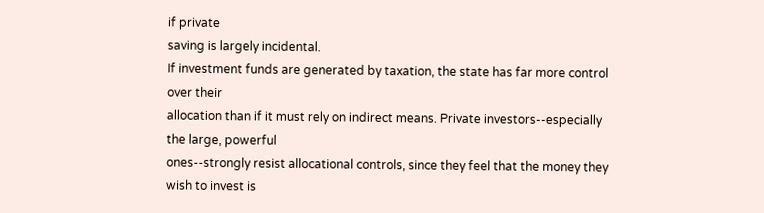if private
saving is largely incidental.
If investment funds are generated by taxation, the state has far more control over their
allocation than if it must rely on indirect means. Private investors--especially the large, powerful
ones--strongly resist allocational controls, since they feel that the money they wish to invest is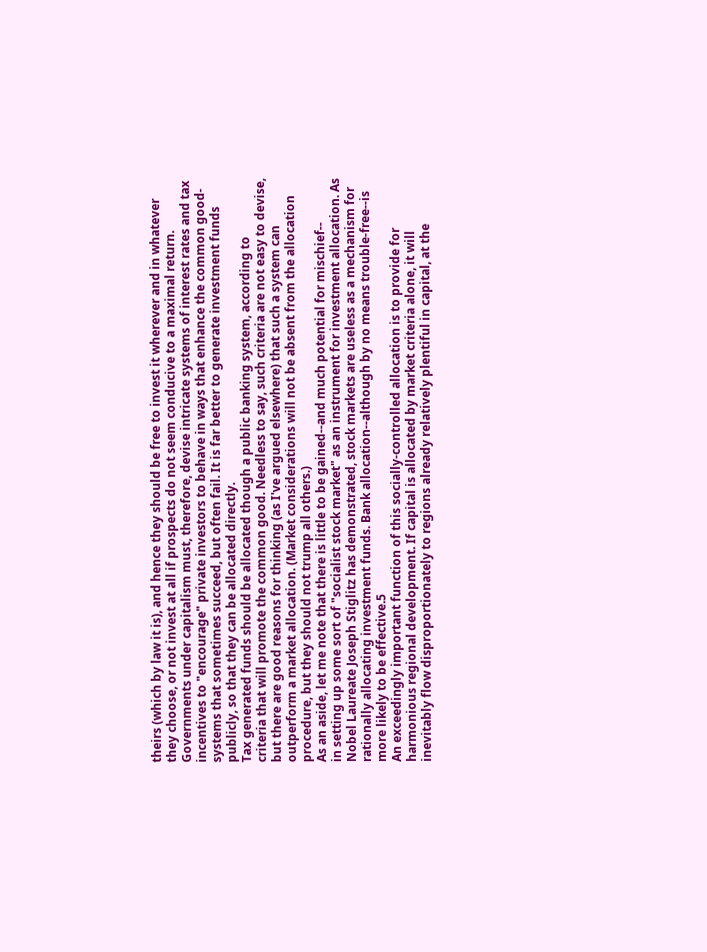theirs (which by law it is), and hence they should be free to invest it wherever and in whatever
they choose, or not invest at all if prospects do not seem conducive to a maximal return.
Governments under capitalism must, therefore, devise intricate systems of interest rates and tax
incentives to "encourage" private investors to behave in ways that enhance the common good-systems that sometimes succeed, but often fail. It is far better to generate investment funds
publicly, so that they can be allocated directly.
Tax generated funds should be allocated though a public banking system, according to
criteria that will promote the common good. Needless to say, such criteria are not easy to devise,
but there are good reasons for thinking (as I've argued elsewhere) that such a system can
outperform a market allocation. (Market considerations will not be absent from the allocation
procedure, but they should not trump all others.)
As an aside, let me note that there is little to be gained--and much potential for mischief--
in setting up some sort of "socialist stock market" as an instrument for investment allocation. As
Nobel Laureate Joseph Stiglitz has demonstrated, stock markets are useless as a mechanism for
rationally allocating investment funds. Bank allocation--although by no means trouble-free--is
more likely to be effective.5
An exceedingly important function of this socially-controlled allocation is to provide for
harmonious regional development. If capital is allocated by market criteria alone, it will
inevitably flow disproportionately to regions already relatively plentiful in capital, at the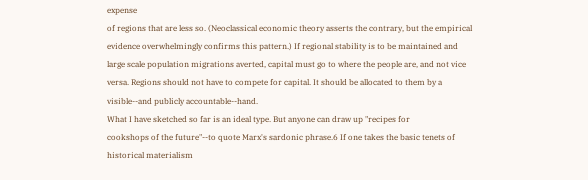expense
of regions that are less so. (Neoclassical economic theory asserts the contrary, but the empirical
evidence overwhelmingly confirms this pattern.) If regional stability is to be maintained and
large scale population migrations averted, capital must go to where the people are, and not vice
versa. Regions should not have to compete for capital. It should be allocated to them by a
visible--and publicly accountable--hand.
What I have sketched so far is an ideal type. But anyone can draw up "recipes for
cookshops of the future"--to quote Marx's sardonic phrase.6 If one takes the basic tenets of
historical materialism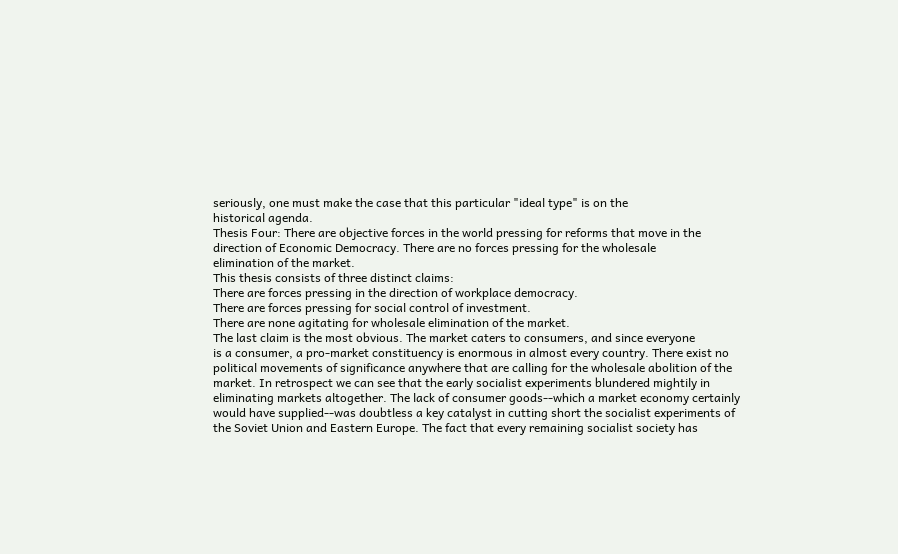seriously, one must make the case that this particular "ideal type" is on the
historical agenda.
Thesis Four: There are objective forces in the world pressing for reforms that move in the
direction of Economic Democracy. There are no forces pressing for the wholesale
elimination of the market.
This thesis consists of three distinct claims:
There are forces pressing in the direction of workplace democracy.
There are forces pressing for social control of investment.
There are none agitating for wholesale elimination of the market.
The last claim is the most obvious. The market caters to consumers, and since everyone
is a consumer, a pro-market constituency is enormous in almost every country. There exist no
political movements of significance anywhere that are calling for the wholesale abolition of the
market. In retrospect we can see that the early socialist experiments blundered mightily in
eliminating markets altogether. The lack of consumer goods--which a market economy certainly
would have supplied--was doubtless a key catalyst in cutting short the socialist experiments of
the Soviet Union and Eastern Europe. The fact that every remaining socialist society has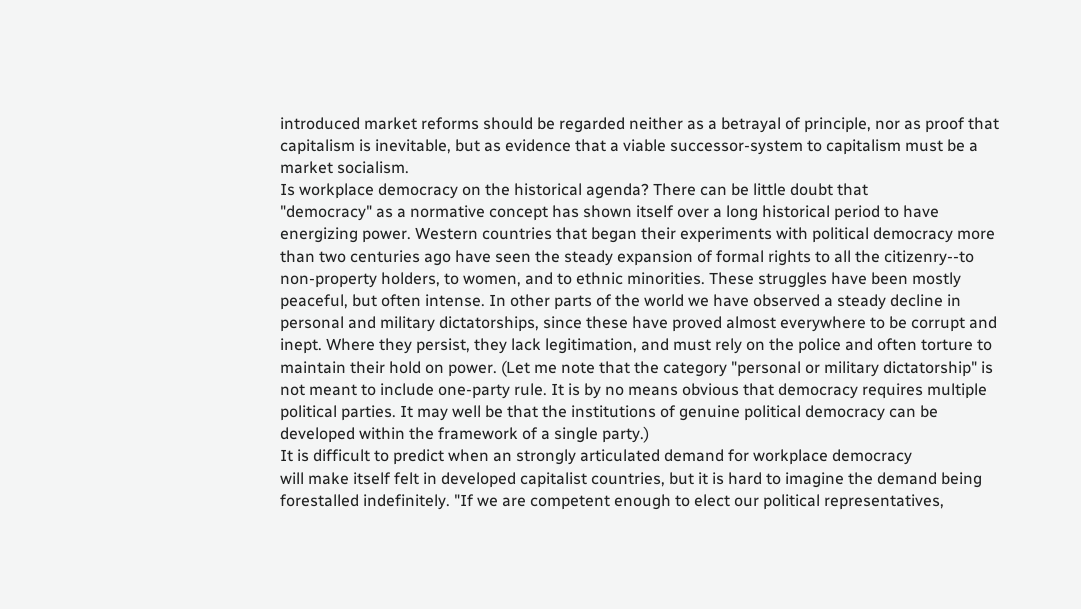introduced market reforms should be regarded neither as a betrayal of principle, nor as proof that
capitalism is inevitable, but as evidence that a viable successor-system to capitalism must be a
market socialism.
Is workplace democracy on the historical agenda? There can be little doubt that
"democracy" as a normative concept has shown itself over a long historical period to have
energizing power. Western countries that began their experiments with political democracy more
than two centuries ago have seen the steady expansion of formal rights to all the citizenry--to
non-property holders, to women, and to ethnic minorities. These struggles have been mostly
peaceful, but often intense. In other parts of the world we have observed a steady decline in
personal and military dictatorships, since these have proved almost everywhere to be corrupt and
inept. Where they persist, they lack legitimation, and must rely on the police and often torture to
maintain their hold on power. (Let me note that the category "personal or military dictatorship" is
not meant to include one-party rule. It is by no means obvious that democracy requires multiple
political parties. It may well be that the institutions of genuine political democracy can be
developed within the framework of a single party.)
It is difficult to predict when an strongly articulated demand for workplace democracy
will make itself felt in developed capitalist countries, but it is hard to imagine the demand being
forestalled indefinitely. "If we are competent enough to elect our political representatives,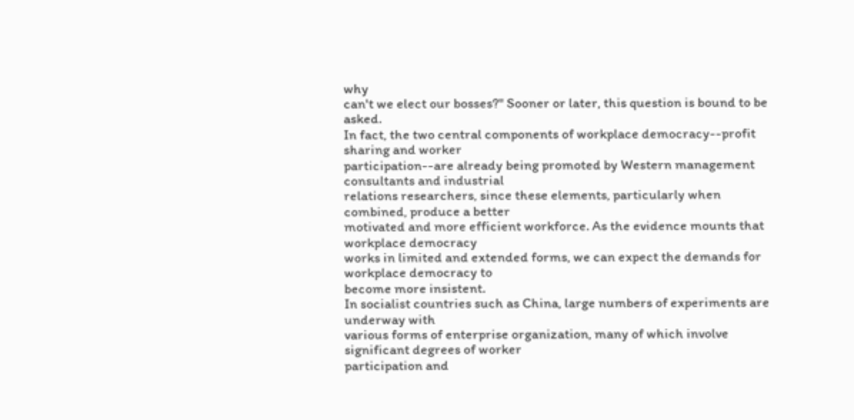why
can't we elect our bosses?" Sooner or later, this question is bound to be asked.
In fact, the two central components of workplace democracy--profit sharing and worker
participation--are already being promoted by Western management consultants and industrial
relations researchers, since these elements, particularly when combined, produce a better
motivated and more efficient workforce. As the evidence mounts that workplace democracy
works in limited and extended forms, we can expect the demands for workplace democracy to
become more insistent.
In socialist countries such as China, large numbers of experiments are underway with
various forms of enterprise organization, many of which involve significant degrees of worker
participation and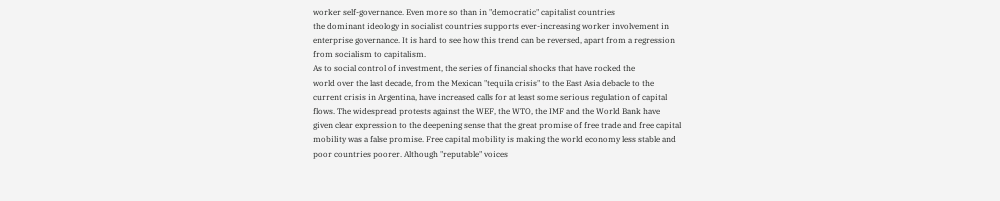worker self-governance. Even more so than in "democratic" capitalist countries
the dominant ideology in socialist countries supports ever-increasing worker involvement in
enterprise governance. It is hard to see how this trend can be reversed, apart from a regression
from socialism to capitalism.
As to social control of investment, the series of financial shocks that have rocked the
world over the last decade, from the Mexican "tequila crisis" to the East Asia debacle to the
current crisis in Argentina, have increased calls for at least some serious regulation of capital
flows. The widespread protests against the WEF, the WTO, the IMF and the World Bank have
given clear expression to the deepening sense that the great promise of free trade and free capital
mobility was a false promise. Free capital mobility is making the world economy less stable and
poor countries poorer. Although "reputable" voices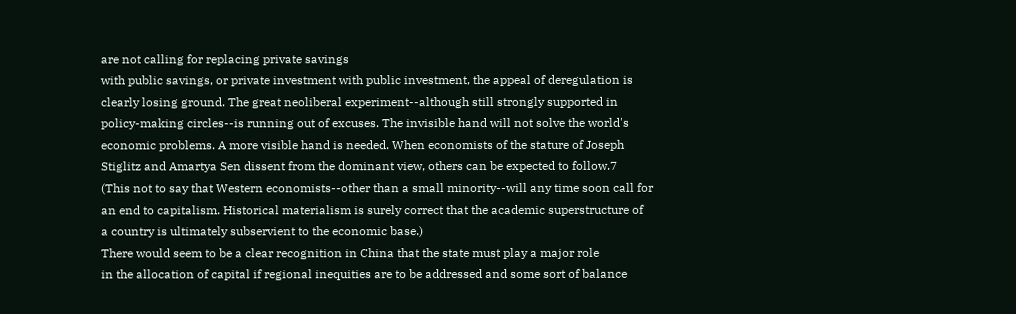are not calling for replacing private savings
with public savings, or private investment with public investment, the appeal of deregulation is
clearly losing ground. The great neoliberal experiment--although still strongly supported in
policy-making circles--is running out of excuses. The invisible hand will not solve the world's
economic problems. A more visible hand is needed. When economists of the stature of Joseph
Stiglitz and Amartya Sen dissent from the dominant view, others can be expected to follow.7
(This not to say that Western economists--other than a small minority--will any time soon call for
an end to capitalism. Historical materialism is surely correct that the academic superstructure of
a country is ultimately subservient to the economic base.)
There would seem to be a clear recognition in China that the state must play a major role
in the allocation of capital if regional inequities are to be addressed and some sort of balance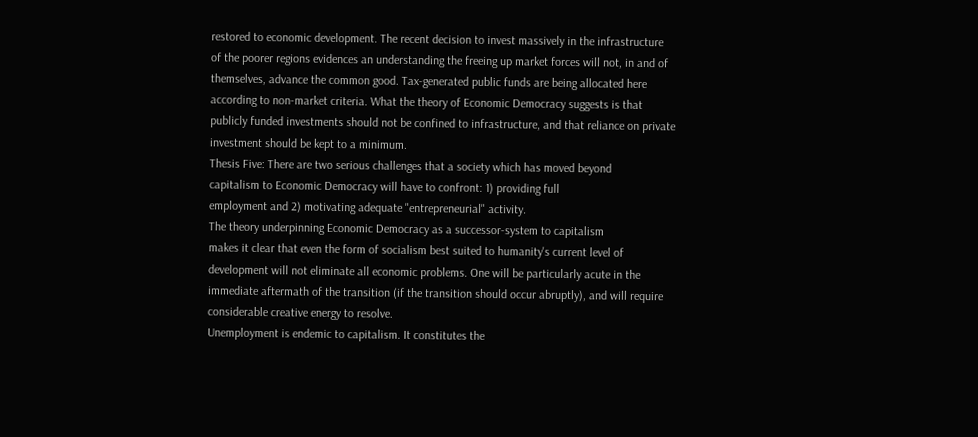restored to economic development. The recent decision to invest massively in the infrastructure
of the poorer regions evidences an understanding the freeing up market forces will not, in and of
themselves, advance the common good. Tax-generated public funds are being allocated here
according to non-market criteria. What the theory of Economic Democracy suggests is that
publicly funded investments should not be confined to infrastructure, and that reliance on private
investment should be kept to a minimum.
Thesis Five: There are two serious challenges that a society which has moved beyond
capitalism to Economic Democracy will have to confront: 1) providing full
employment and 2) motivating adequate "entrepreneurial" activity.
The theory underpinning Economic Democracy as a successor-system to capitalism
makes it clear that even the form of socialism best suited to humanity's current level of
development will not eliminate all economic problems. One will be particularly acute in the
immediate aftermath of the transition (if the transition should occur abruptly), and will require
considerable creative energy to resolve.
Unemployment is endemic to capitalism. It constitutes the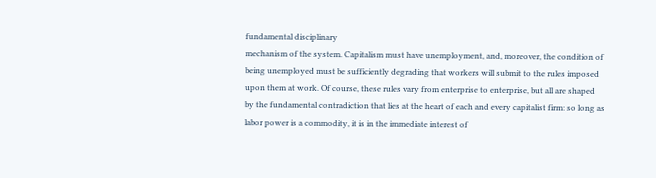fundamental disciplinary
mechanism of the system. Capitalism must have unemployment, and, moreover, the condition of
being unemployed must be sufficiently degrading that workers will submit to the rules imposed
upon them at work. Of course, these rules vary from enterprise to enterprise, but all are shaped
by the fundamental contradiction that lies at the heart of each and every capitalist firm: so long as
labor power is a commodity, it is in the immediate interest of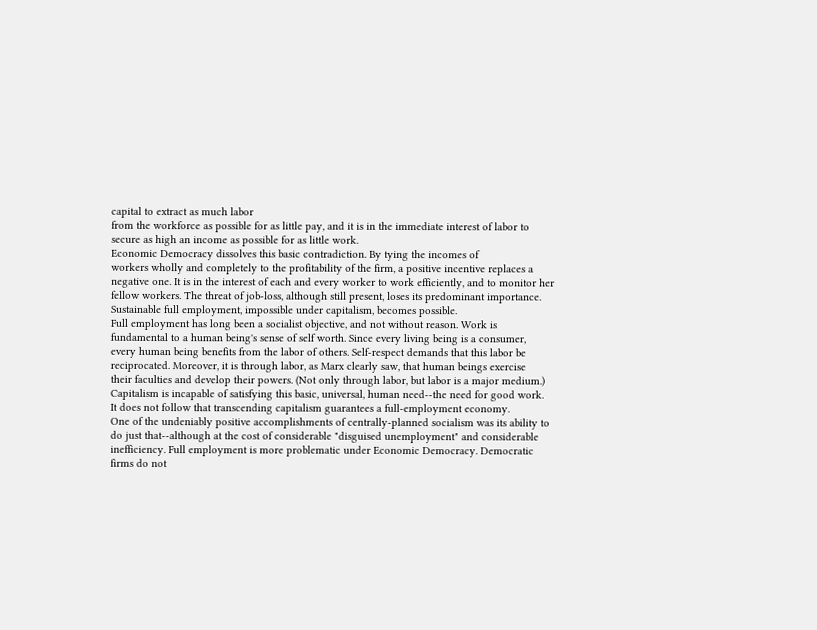capital to extract as much labor
from the workforce as possible for as little pay, and it is in the immediate interest of labor to
secure as high an income as possible for as little work.
Economic Democracy dissolves this basic contradiction. By tying the incomes of
workers wholly and completely to the profitability of the firm, a positive incentive replaces a
negative one. It is in the interest of each and every worker to work efficiently, and to monitor her
fellow workers. The threat of job-loss, although still present, loses its predominant importance.
Sustainable full employment, impossible under capitalism, becomes possible.
Full employment has long been a socialist objective, and not without reason. Work is
fundamental to a human being's sense of self worth. Since every living being is a consumer,
every human being benefits from the labor of others. Self-respect demands that this labor be
reciprocated. Moreover, it is through labor, as Marx clearly saw, that human beings exercise
their faculties and develop their powers. (Not only through labor, but labor is a major medium.)
Capitalism is incapable of satisfying this basic, universal, human need--the need for good work.
It does not follow that transcending capitalism guarantees a full-employment economy.
One of the undeniably positive accomplishments of centrally-planned socialism was its ability to
do just that--although at the cost of considerable "disguised unemployment" and considerable
inefficiency. Full employment is more problematic under Economic Democracy. Democratic
firms do not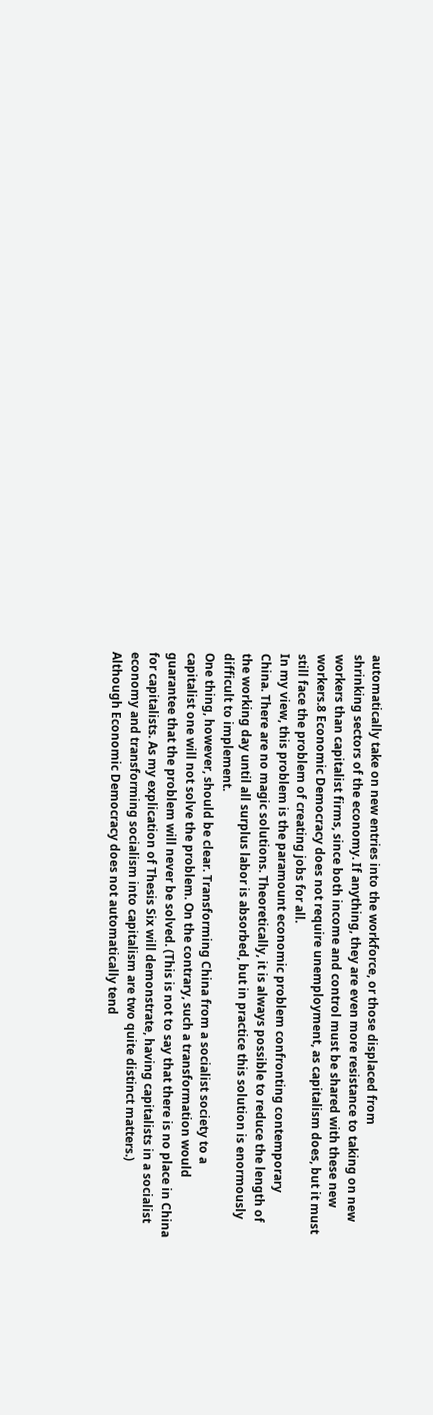automatically take on new entries into the workforce, or those displaced from
shrinking sectors of the economy. If anything, they are even more resistance to taking on new
workers than capitalist firms, since both income and control must be shared with these new
workers.8 Economic Democracy does not require unemployment, as capitalism does, but it must
still face the problem of creating jobs for all.
In my view, this problem is the paramount economic problem confronting contemporary
China. There are no magic solutions. Theoretically, it is always possible to reduce the length of
the working day until all surplus labor is absorbed, but in practice this solution is enormously
difficult to implement.
One thing, however, should be clear. Transforming China from a socialist society to a
capitalist one will not solve the problem. On the contrary, such a transformation would
guarantee that the problem will never be solved. (This is not to say that there is no place in China
for capitalists. As my explication of Thesis Six will demonstrate, having capitalists in a socialist
economy and transforming socialism into capitalism are two quite distinct matters.)
Although Economic Democracy does not automatically tend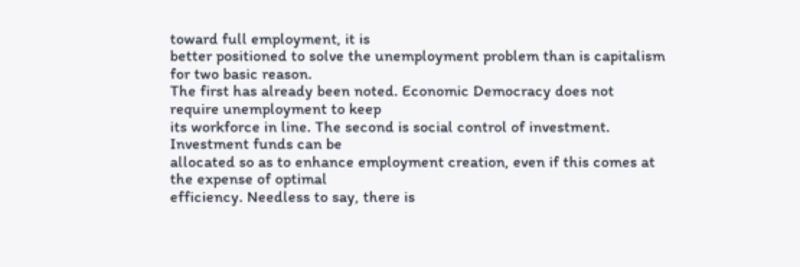toward full employment, it is
better positioned to solve the unemployment problem than is capitalism for two basic reason.
The first has already been noted. Economic Democracy does not require unemployment to keep
its workforce in line. The second is social control of investment. Investment funds can be
allocated so as to enhance employment creation, even if this comes at the expense of optimal
efficiency. Needless to say, there is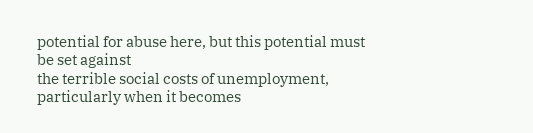potential for abuse here, but this potential must be set against
the terrible social costs of unemployment, particularly when it becomes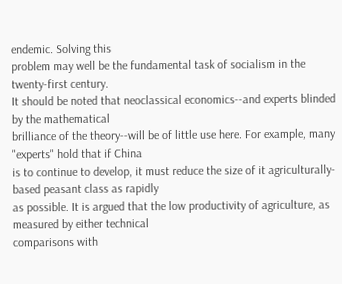endemic. Solving this
problem may well be the fundamental task of socialism in the twenty-first century.
It should be noted that neoclassical economics--and experts blinded by the mathematical
brilliance of the theory--will be of little use here. For example, many "experts" hold that if China
is to continue to develop, it must reduce the size of it agriculturally-based peasant class as rapidly
as possible. It is argued that the low productivity of agriculture, as measured by either technical
comparisons with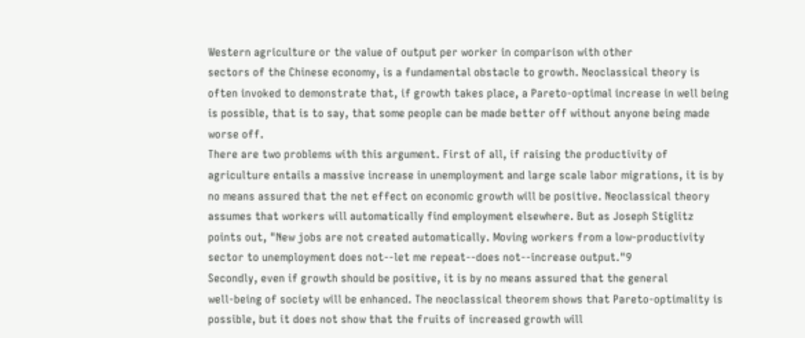Western agriculture or the value of output per worker in comparison with other
sectors of the Chinese economy, is a fundamental obstacle to growth. Neoclassical theory is
often invoked to demonstrate that, if growth takes place, a Pareto-optimal increase in well being
is possible, that is to say, that some people can be made better off without anyone being made
worse off.
There are two problems with this argument. First of all, if raising the productivity of
agriculture entails a massive increase in unemployment and large scale labor migrations, it is by
no means assured that the net effect on economic growth will be positive. Neoclassical theory
assumes that workers will automatically find employment elsewhere. But as Joseph Stiglitz
points out, "New jobs are not created automatically. Moving workers from a low-productivity
sector to unemployment does not--let me repeat--does not--increase output."9
Secondly, even if growth should be positive, it is by no means assured that the general
well-being of society will be enhanced. The neoclassical theorem shows that Pareto-optimality is
possible, but it does not show that the fruits of increased growth will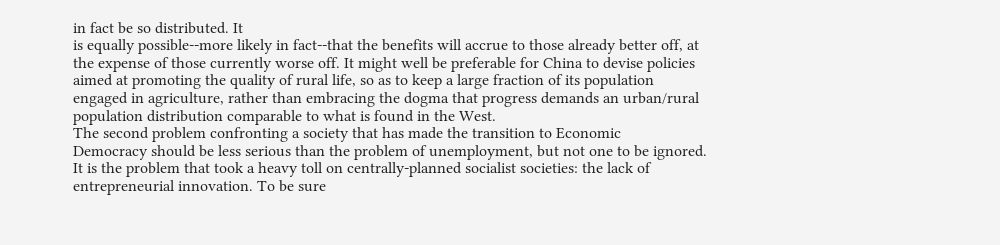in fact be so distributed. It
is equally possible--more likely in fact--that the benefits will accrue to those already better off, at
the expense of those currently worse off. It might well be preferable for China to devise policies
aimed at promoting the quality of rural life, so as to keep a large fraction of its population
engaged in agriculture, rather than embracing the dogma that progress demands an urban/rural
population distribution comparable to what is found in the West.
The second problem confronting a society that has made the transition to Economic
Democracy should be less serious than the problem of unemployment, but not one to be ignored.
It is the problem that took a heavy toll on centrally-planned socialist societies: the lack of
entrepreneurial innovation. To be sure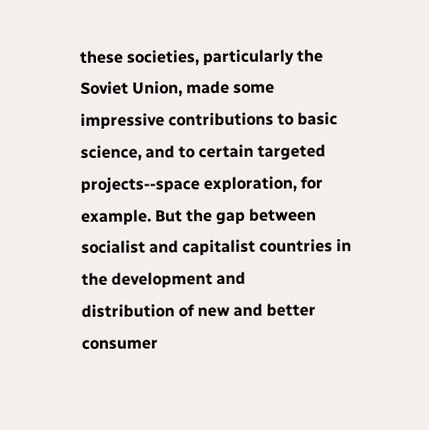these societies, particularly the Soviet Union, made some
impressive contributions to basic science, and to certain targeted projects--space exploration, for
example. But the gap between socialist and capitalist countries in the development and
distribution of new and better consumer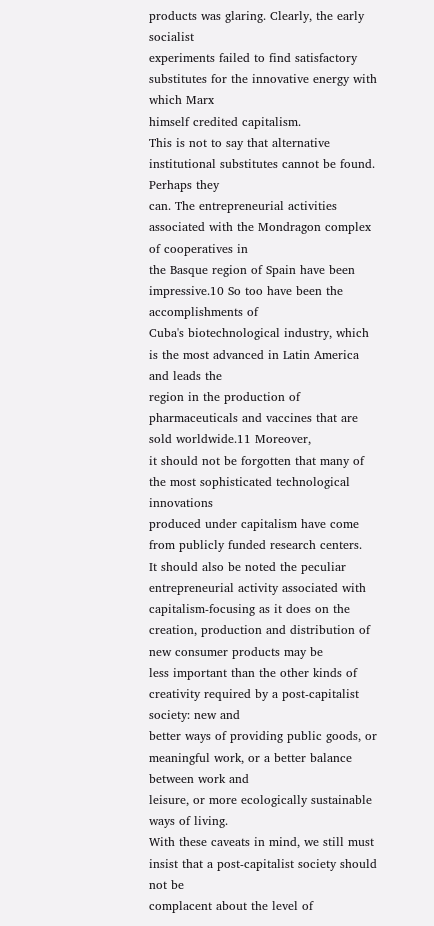products was glaring. Clearly, the early socialist
experiments failed to find satisfactory substitutes for the innovative energy with which Marx
himself credited capitalism.
This is not to say that alternative institutional substitutes cannot be found. Perhaps they
can. The entrepreneurial activities associated with the Mondragon complex of cooperatives in
the Basque region of Spain have been impressive.10 So too have been the accomplishments of
Cuba's biotechnological industry, which is the most advanced in Latin America and leads the
region in the production of pharmaceuticals and vaccines that are sold worldwide.11 Moreover,
it should not be forgotten that many of the most sophisticated technological innovations
produced under capitalism have come from publicly funded research centers.
It should also be noted the peculiar entrepreneurial activity associated with capitalism-focusing as it does on the creation, production and distribution of new consumer products may be
less important than the other kinds of creativity required by a post-capitalist society: new and
better ways of providing public goods, or meaningful work, or a better balance between work and
leisure, or more ecologically sustainable ways of living.
With these caveats in mind, we still must insist that a post-capitalist society should not be
complacent about the level of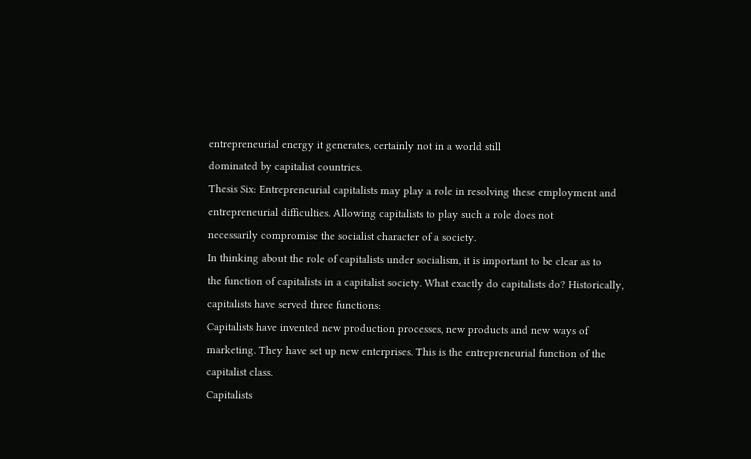entrepreneurial energy it generates, certainly not in a world still
dominated by capitalist countries.
Thesis Six: Entrepreneurial capitalists may play a role in resolving these employment and
entrepreneurial difficulties. Allowing capitalists to play such a role does not
necessarily compromise the socialist character of a society.
In thinking about the role of capitalists under socialism, it is important to be clear as to
the function of capitalists in a capitalist society. What exactly do capitalists do? Historically,
capitalists have served three functions:
Capitalists have invented new production processes, new products and new ways of
marketing. They have set up new enterprises. This is the entrepreneurial function of the
capitalist class.
Capitalists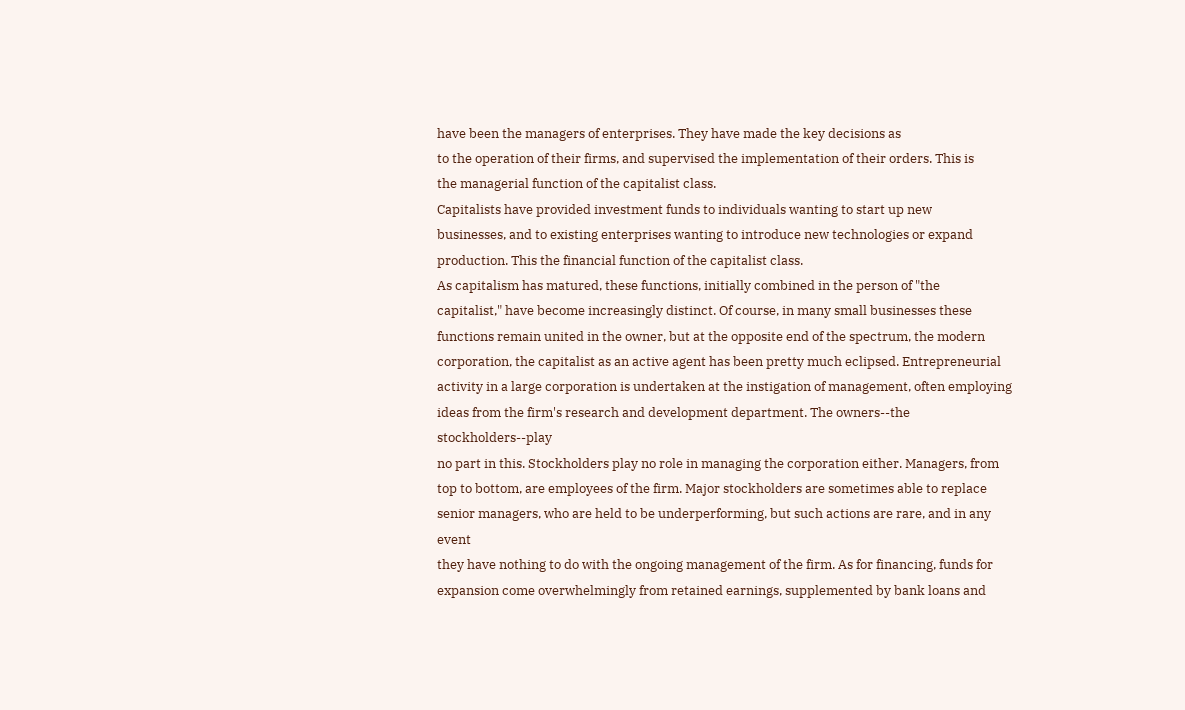have been the managers of enterprises. They have made the key decisions as
to the operation of their firms, and supervised the implementation of their orders. This is
the managerial function of the capitalist class.
Capitalists have provided investment funds to individuals wanting to start up new
businesses, and to existing enterprises wanting to introduce new technologies or expand
production. This the financial function of the capitalist class.
As capitalism has matured, these functions, initially combined in the person of "the
capitalist," have become increasingly distinct. Of course, in many small businesses these
functions remain united in the owner, but at the opposite end of the spectrum, the modern
corporation, the capitalist as an active agent has been pretty much eclipsed. Entrepreneurial
activity in a large corporation is undertaken at the instigation of management, often employing
ideas from the firm's research and development department. The owners--the stockholders--play
no part in this. Stockholders play no role in managing the corporation either. Managers, from
top to bottom, are employees of the firm. Major stockholders are sometimes able to replace
senior managers, who are held to be underperforming, but such actions are rare, and in any event
they have nothing to do with the ongoing management of the firm. As for financing, funds for
expansion come overwhelmingly from retained earnings, supplemented by bank loans and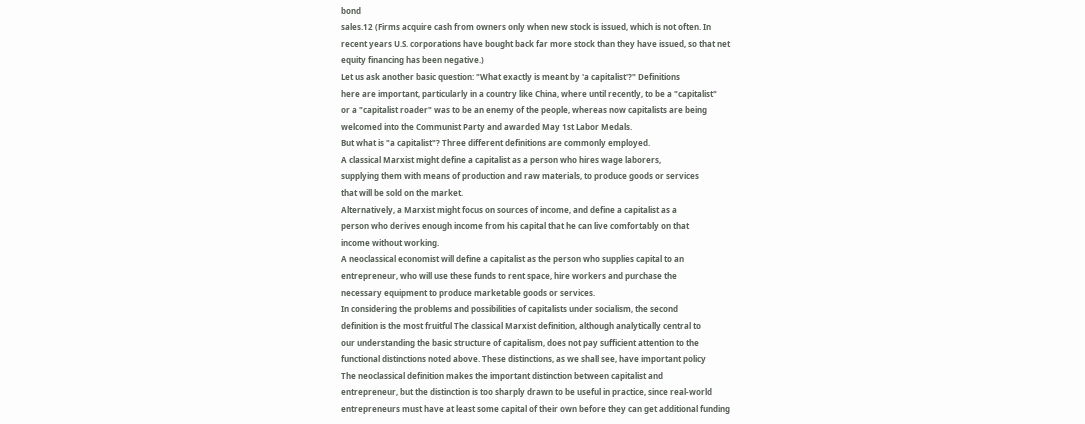bond
sales.12 (Firms acquire cash from owners only when new stock is issued, which is not often. In
recent years U.S. corporations have bought back far more stock than they have issued, so that net
equity financing has been negative.)
Let us ask another basic question: "What exactly is meant by 'a capitalist'?" Definitions
here are important, particularly in a country like China, where until recently, to be a "capitalist"
or a "capitalist roader" was to be an enemy of the people, whereas now capitalists are being
welcomed into the Communist Party and awarded May 1st Labor Medals.
But what is "a capitalist"? Three different definitions are commonly employed.
A classical Marxist might define a capitalist as a person who hires wage laborers,
supplying them with means of production and raw materials, to produce goods or services
that will be sold on the market.
Alternatively, a Marxist might focus on sources of income, and define a capitalist as a
person who derives enough income from his capital that he can live comfortably on that
income without working.
A neoclassical economist will define a capitalist as the person who supplies capital to an
entrepreneur, who will use these funds to rent space, hire workers and purchase the
necessary equipment to produce marketable goods or services.
In considering the problems and possibilities of capitalists under socialism, the second
definition is the most fruitful The classical Marxist definition, although analytically central to
our understanding the basic structure of capitalism, does not pay sufficient attention to the
functional distinctions noted above. These distinctions, as we shall see, have important policy
The neoclassical definition makes the important distinction between capitalist and
entrepreneur, but the distinction is too sharply drawn to be useful in practice, since real-world
entrepreneurs must have at least some capital of their own before they can get additional funding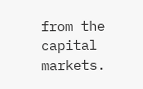from the capital markets.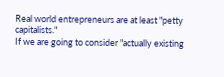Real world entrepreneurs are at least "petty capitalists."
If we are going to consider "actually existing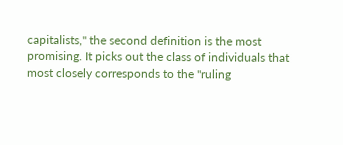capitalists," the second definition is the most
promising. It picks out the class of individuals that most closely corresponds to the "ruling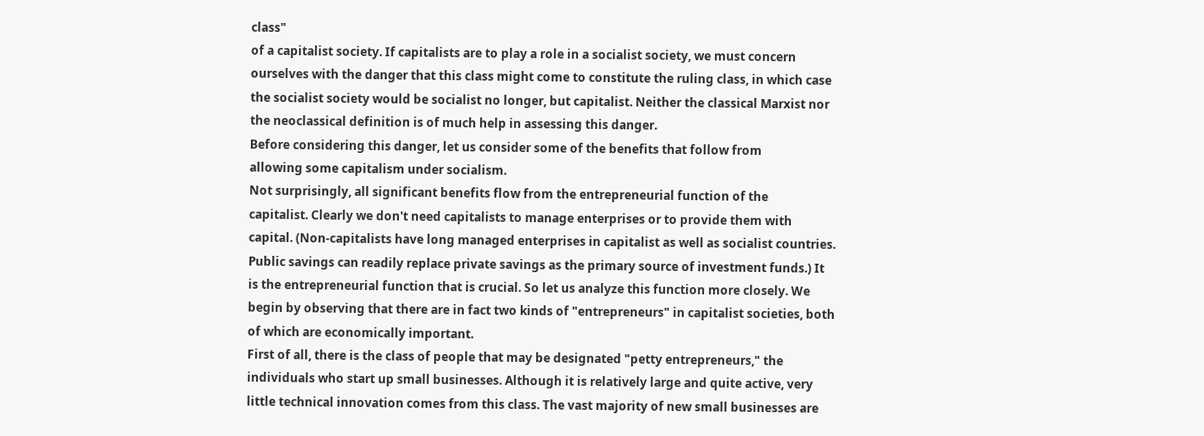class"
of a capitalist society. If capitalists are to play a role in a socialist society, we must concern
ourselves with the danger that this class might come to constitute the ruling class, in which case
the socialist society would be socialist no longer, but capitalist. Neither the classical Marxist nor
the neoclassical definition is of much help in assessing this danger.
Before considering this danger, let us consider some of the benefits that follow from
allowing some capitalism under socialism.
Not surprisingly, all significant benefits flow from the entrepreneurial function of the
capitalist. Clearly we don't need capitalists to manage enterprises or to provide them with
capital. (Non-capitalists have long managed enterprises in capitalist as well as socialist countries.
Public savings can readily replace private savings as the primary source of investment funds.) It
is the entrepreneurial function that is crucial. So let us analyze this function more closely. We
begin by observing that there are in fact two kinds of "entrepreneurs" in capitalist societies, both
of which are economically important.
First of all, there is the class of people that may be designated "petty entrepreneurs," the
individuals who start up small businesses. Although it is relatively large and quite active, very
little technical innovation comes from this class. The vast majority of new small businesses are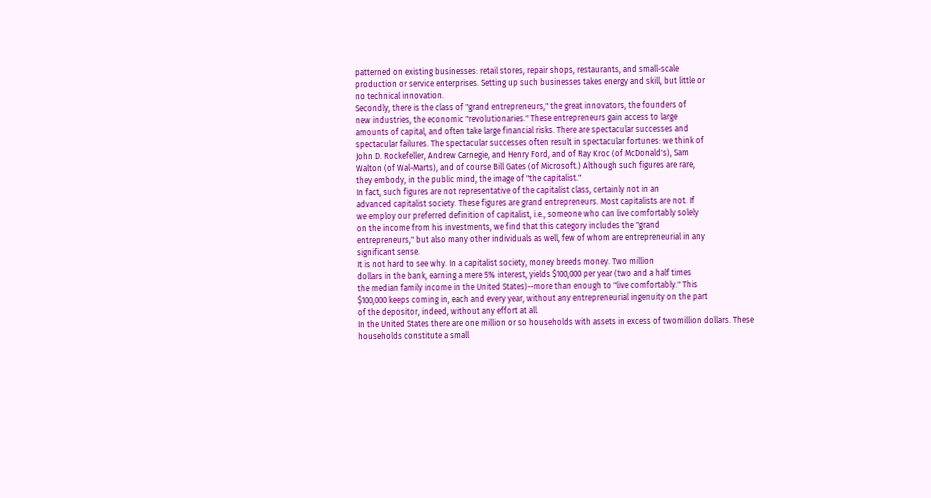patterned on existing businesses: retail stores, repair shops, restaurants, and small-scale
production or service enterprises. Setting up such businesses takes energy and skill, but little or
no technical innovation.
Secondly, there is the class of "grand entrepreneurs," the great innovators, the founders of
new industries, the economic "revolutionaries." These entrepreneurs gain access to large
amounts of capital, and often take large financial risks. There are spectacular successes and
spectacular failures. The spectacular successes often result in spectacular fortunes: we think of
John D. Rockefeller, Andrew Carnegie, and Henry Ford, and of Ray Kroc (of McDonald's), Sam
Walton (of Wal-Marts), and of course Bill Gates (of Microsoft.) Although such figures are rare,
they embody, in the public mind, the image of "the capitalist."
In fact, such figures are not representative of the capitalist class, certainly not in an
advanced capitalist society. These figures are grand entrepreneurs. Most capitalists are not. If
we employ our preferred definition of capitalist, i.e., someone who can live comfortably solely
on the income from his investments, we find that this category includes the "grand
entrepreneurs," but also many other individuals as well, few of whom are entrepreneurial in any
significant sense.
It is not hard to see why. In a capitalist society, money breeds money. Two million
dollars in the bank, earning a mere 5% interest, yields $100,000 per year (two and a half times
the median family income in the United States)--more than enough to "live comfortably." This
$100,000 keeps coming in, each and every year, without any entrepreneurial ingenuity on the part
of the depositor, indeed, without any effort at all.
In the United States there are one million or so households with assets in excess of twomillion dollars. These households constitute a small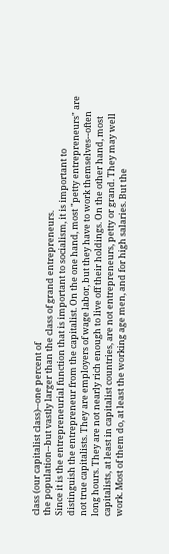class (our capitalist class)--one percent of
the population--but vastly larger than the class of grand entrepreneurs.
Since it is the entrepreneurial function that is important to socialism, it is important to
distinguish the entrepreneur from the capitalist. On the one hand, most "petty entrepreneurs" are
not true capitalists. They are employers of wage labor, but they have to work themselves--often
long hours. They are not nearly rich enough to live off their holdings. On the other hand, most
capitalists, at least in capitalist countries, are not entrepreneurs, petty or grand. They may well
work. Most of them do, at least the working age men, and for high salaries. But the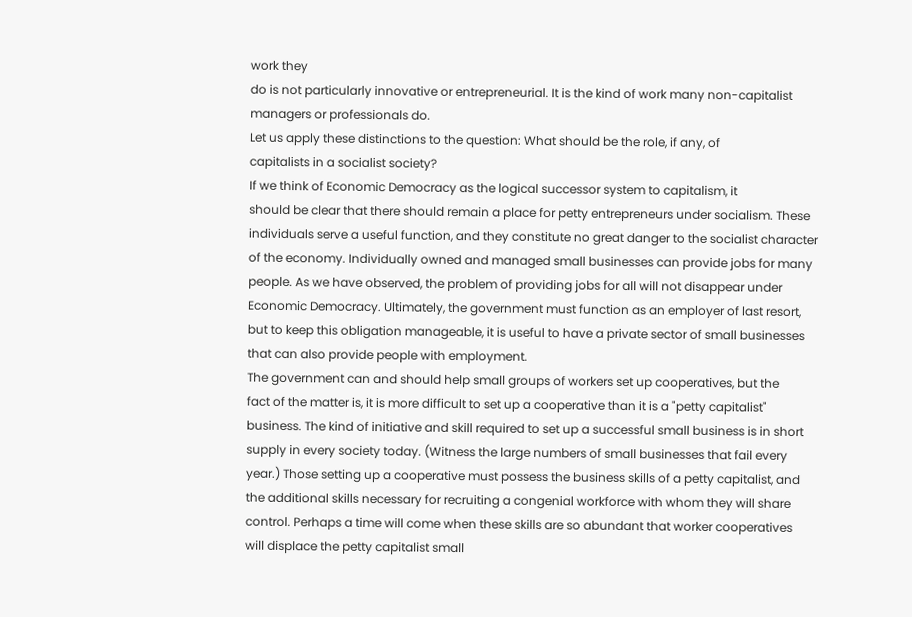work they
do is not particularly innovative or entrepreneurial. It is the kind of work many non-capitalist
managers or professionals do.
Let us apply these distinctions to the question: What should be the role, if any, of
capitalists in a socialist society?
If we think of Economic Democracy as the logical successor system to capitalism, it
should be clear that there should remain a place for petty entrepreneurs under socialism. These
individuals serve a useful function, and they constitute no great danger to the socialist character
of the economy. Individually owned and managed small businesses can provide jobs for many
people. As we have observed, the problem of providing jobs for all will not disappear under
Economic Democracy. Ultimately, the government must function as an employer of last resort,
but to keep this obligation manageable, it is useful to have a private sector of small businesses
that can also provide people with employment.
The government can and should help small groups of workers set up cooperatives, but the
fact of the matter is, it is more difficult to set up a cooperative than it is a "petty capitalist"
business. The kind of initiative and skill required to set up a successful small business is in short
supply in every society today. (Witness the large numbers of small businesses that fail every
year.) Those setting up a cooperative must possess the business skills of a petty capitalist, and
the additional skills necessary for recruiting a congenial workforce with whom they will share
control. Perhaps a time will come when these skills are so abundant that worker cooperatives
will displace the petty capitalist small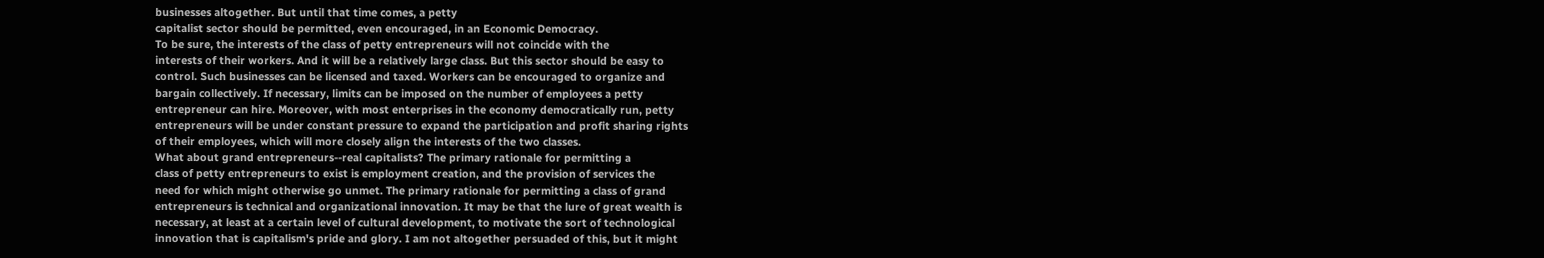businesses altogether. But until that time comes, a petty
capitalist sector should be permitted, even encouraged, in an Economic Democracy.
To be sure, the interests of the class of petty entrepreneurs will not coincide with the
interests of their workers. And it will be a relatively large class. But this sector should be easy to
control. Such businesses can be licensed and taxed. Workers can be encouraged to organize and
bargain collectively. If necessary, limits can be imposed on the number of employees a petty
entrepreneur can hire. Moreover, with most enterprises in the economy democratically run, petty
entrepreneurs will be under constant pressure to expand the participation and profit sharing rights
of their employees, which will more closely align the interests of the two classes.
What about grand entrepreneurs--real capitalists? The primary rationale for permitting a
class of petty entrepreneurs to exist is employment creation, and the provision of services the
need for which might otherwise go unmet. The primary rationale for permitting a class of grand
entrepreneurs is technical and organizational innovation. It may be that the lure of great wealth is
necessary, at least at a certain level of cultural development, to motivate the sort of technological
innovation that is capitalism's pride and glory. I am not altogether persuaded of this, but it might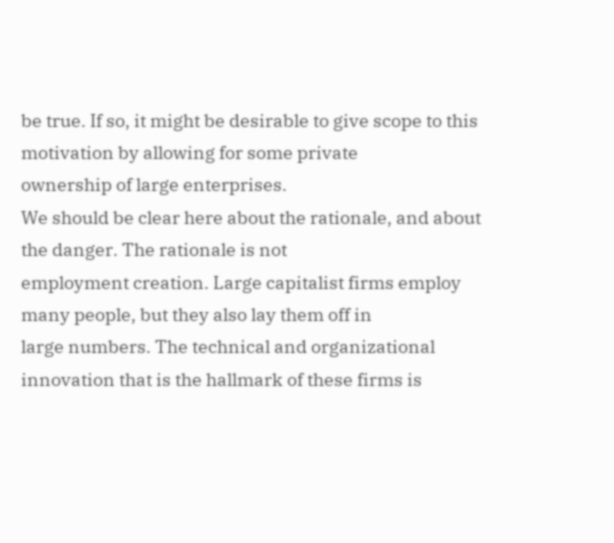be true. If so, it might be desirable to give scope to this motivation by allowing for some private
ownership of large enterprises.
We should be clear here about the rationale, and about the danger. The rationale is not
employment creation. Large capitalist firms employ many people, but they also lay them off in
large numbers. The technical and organizational innovation that is the hallmark of these firms is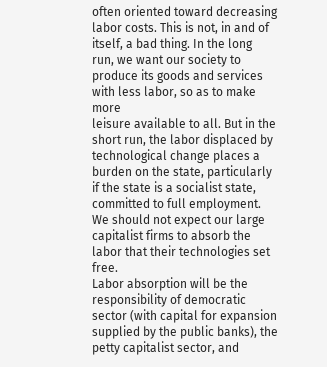often oriented toward decreasing labor costs. This is not, in and of itself, a bad thing. In the long
run, we want our society to produce its goods and services with less labor, so as to make more
leisure available to all. But in the short run, the labor displaced by technological change places a
burden on the state, particularly if the state is a socialist state, committed to full employment.
We should not expect our large capitalist firms to absorb the labor that their technologies set free.
Labor absorption will be the responsibility of democratic sector (with capital for expansion
supplied by the public banks), the petty capitalist sector, and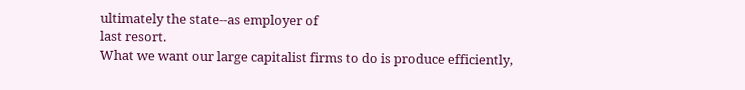ultimately the state--as employer of
last resort.
What we want our large capitalist firms to do is produce efficiently,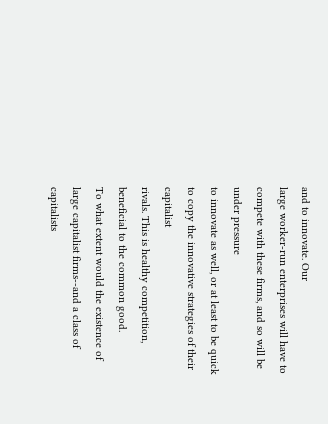and to innovate. Our
large worker-run enterprises will have to compete with these firms, and so will be under pressure
to innovate as well, or at least to be quick to copy the innovative strategies of their capitalist
rivals. This is healthy competition, beneficial to the common good.
To what extent would the existence of large capitalist firms--and a class of capitalists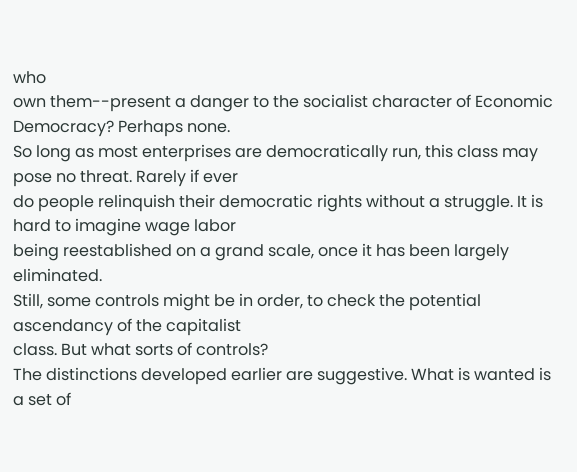who
own them--present a danger to the socialist character of Economic Democracy? Perhaps none.
So long as most enterprises are democratically run, this class may pose no threat. Rarely if ever
do people relinquish their democratic rights without a struggle. It is hard to imagine wage labor
being reestablished on a grand scale, once it has been largely eliminated.
Still, some controls might be in order, to check the potential ascendancy of the capitalist
class. But what sorts of controls?
The distinctions developed earlier are suggestive. What is wanted is a set of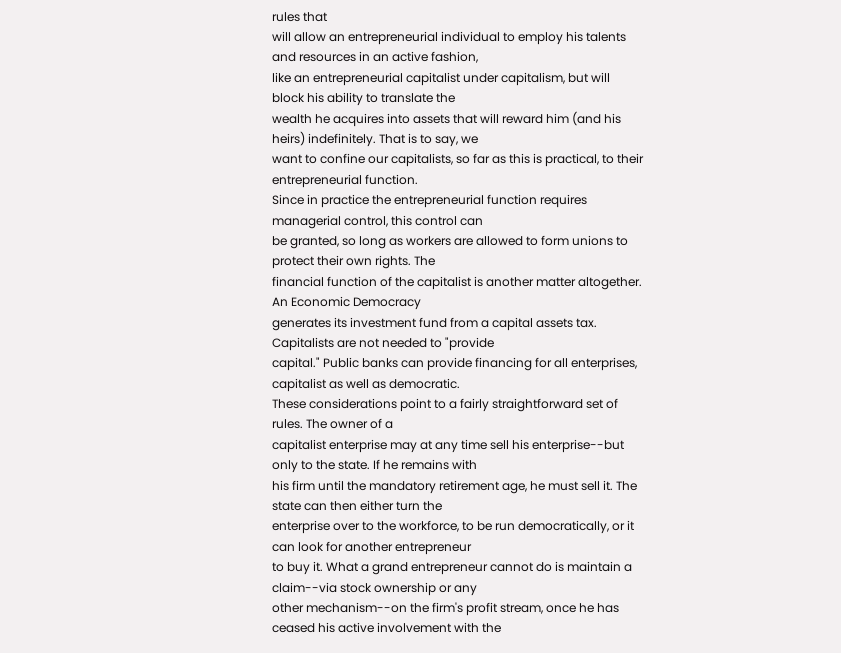rules that
will allow an entrepreneurial individual to employ his talents and resources in an active fashion,
like an entrepreneurial capitalist under capitalism, but will block his ability to translate the
wealth he acquires into assets that will reward him (and his heirs) indefinitely. That is to say, we
want to confine our capitalists, so far as this is practical, to their entrepreneurial function.
Since in practice the entrepreneurial function requires managerial control, this control can
be granted, so long as workers are allowed to form unions to protect their own rights. The
financial function of the capitalist is another matter altogether. An Economic Democracy
generates its investment fund from a capital assets tax. Capitalists are not needed to "provide
capital." Public banks can provide financing for all enterprises, capitalist as well as democratic.
These considerations point to a fairly straightforward set of rules. The owner of a
capitalist enterprise may at any time sell his enterprise--but only to the state. If he remains with
his firm until the mandatory retirement age, he must sell it. The state can then either turn the
enterprise over to the workforce, to be run democratically, or it can look for another entrepreneur
to buy it. What a grand entrepreneur cannot do is maintain a claim--via stock ownership or any
other mechanism--on the firm's profit stream, once he has ceased his active involvement with the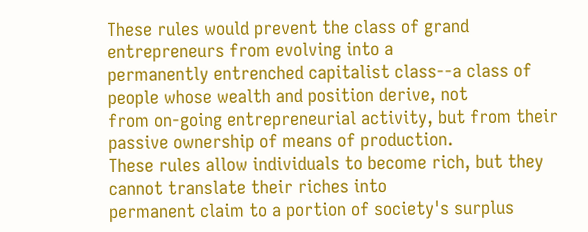These rules would prevent the class of grand entrepreneurs from evolving into a
permanently entrenched capitalist class--a class of people whose wealth and position derive, not
from on-going entrepreneurial activity, but from their passive ownership of means of production.
These rules allow individuals to become rich, but they cannot translate their riches into
permanent claim to a portion of society's surplus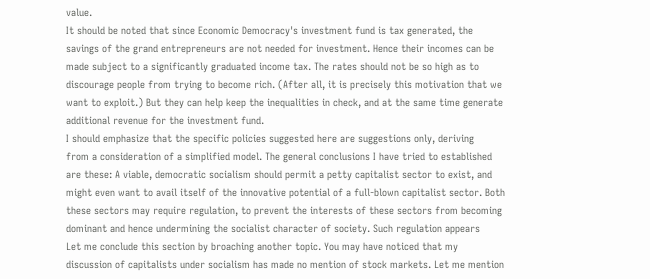value.
It should be noted that since Economic Democracy's investment fund is tax generated, the
savings of the grand entrepreneurs are not needed for investment. Hence their incomes can be
made subject to a significantly graduated income tax. The rates should not be so high as to
discourage people from trying to become rich. (After all, it is precisely this motivation that we
want to exploit.) But they can help keep the inequalities in check, and at the same time generate
additional revenue for the investment fund.
I should emphasize that the specific policies suggested here are suggestions only, deriving
from a consideration of a simplified model. The general conclusions I have tried to established
are these: A viable, democratic socialism should permit a petty capitalist sector to exist, and
might even want to avail itself of the innovative potential of a full-blown capitalist sector. Both
these sectors may require regulation, to prevent the interests of these sectors from becoming
dominant and hence undermining the socialist character of society. Such regulation appears
Let me conclude this section by broaching another topic. You may have noticed that my
discussion of capitalists under socialism has made no mention of stock markets. Let me mention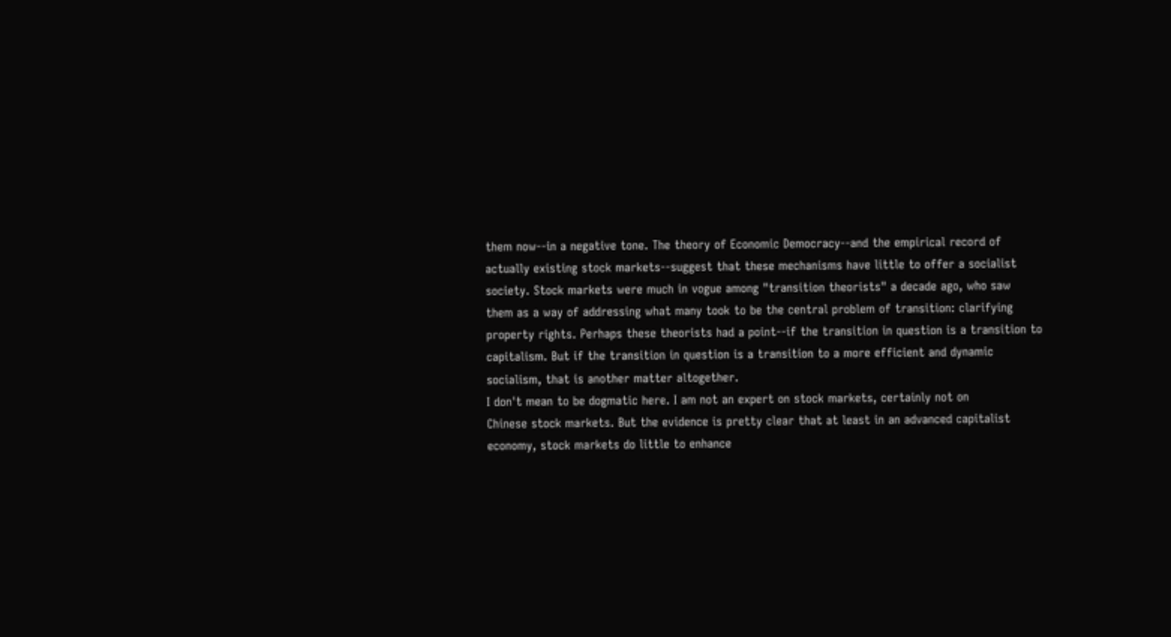them now--in a negative tone. The theory of Economic Democracy--and the empirical record of
actually existing stock markets--suggest that these mechanisms have little to offer a socialist
society. Stock markets were much in vogue among "transition theorists" a decade ago, who saw
them as a way of addressing what many took to be the central problem of transition: clarifying
property rights. Perhaps these theorists had a point--if the transition in question is a transition to
capitalism. But if the transition in question is a transition to a more efficient and dynamic
socialism, that is another matter altogether.
I don't mean to be dogmatic here. I am not an expert on stock markets, certainly not on
Chinese stock markets. But the evidence is pretty clear that at least in an advanced capitalist
economy, stock markets do little to enhance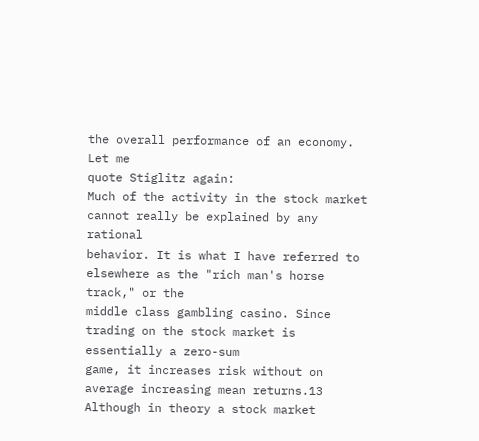the overall performance of an economy. Let me
quote Stiglitz again:
Much of the activity in the stock market cannot really be explained by any rational
behavior. It is what I have referred to elsewhere as the "rich man's horse track," or the
middle class gambling casino. Since trading on the stock market is essentially a zero-sum
game, it increases risk without on average increasing mean returns.13
Although in theory a stock market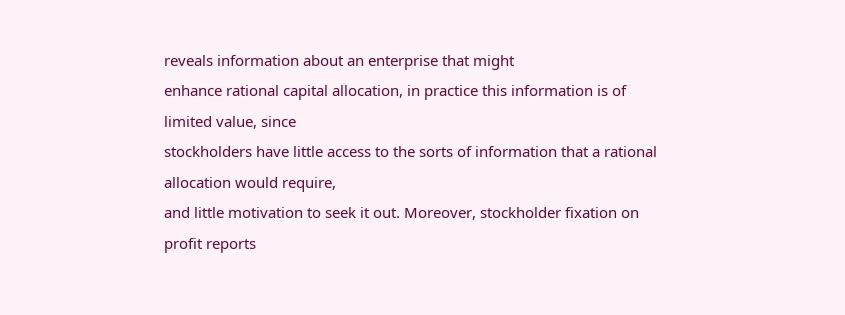reveals information about an enterprise that might
enhance rational capital allocation, in practice this information is of limited value, since
stockholders have little access to the sorts of information that a rational allocation would require,
and little motivation to seek it out. Moreover, stockholder fixation on profit reports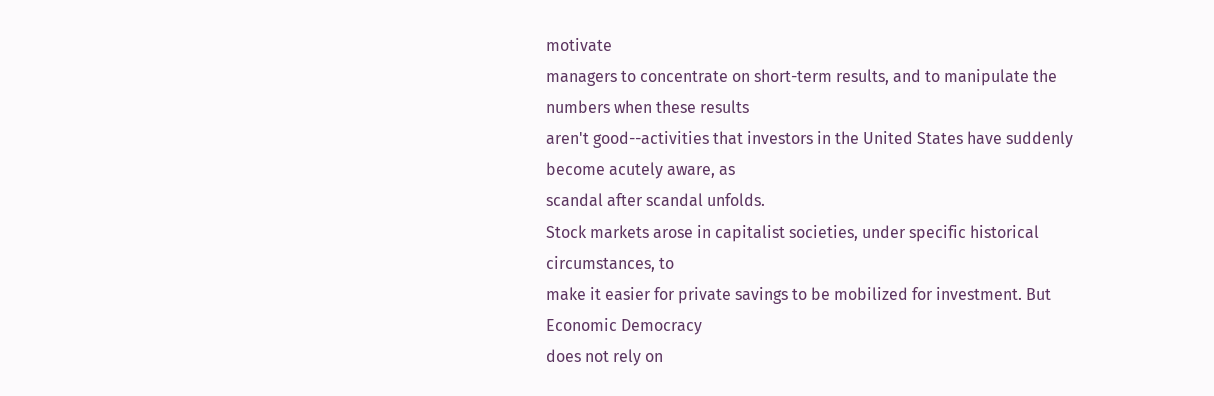motivate
managers to concentrate on short-term results, and to manipulate the numbers when these results
aren't good--activities that investors in the United States have suddenly become acutely aware, as
scandal after scandal unfolds.
Stock markets arose in capitalist societies, under specific historical circumstances, to
make it easier for private savings to be mobilized for investment. But Economic Democracy
does not rely on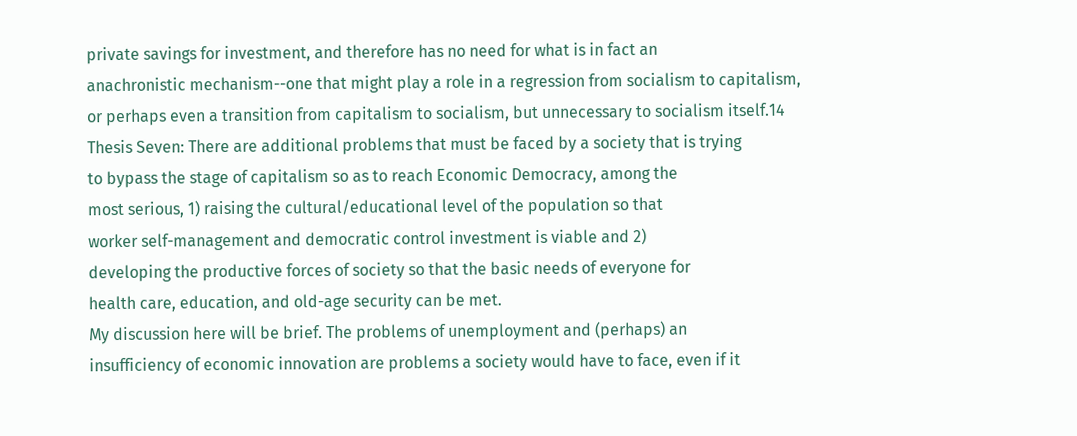private savings for investment, and therefore has no need for what is in fact an
anachronistic mechanism--one that might play a role in a regression from socialism to capitalism,
or perhaps even a transition from capitalism to socialism, but unnecessary to socialism itself.14
Thesis Seven: There are additional problems that must be faced by a society that is trying
to bypass the stage of capitalism so as to reach Economic Democracy, among the
most serious, 1) raising the cultural/educational level of the population so that
worker self-management and democratic control investment is viable and 2)
developing the productive forces of society so that the basic needs of everyone for
health care, education, and old-age security can be met.
My discussion here will be brief. The problems of unemployment and (perhaps) an
insufficiency of economic innovation are problems a society would have to face, even if it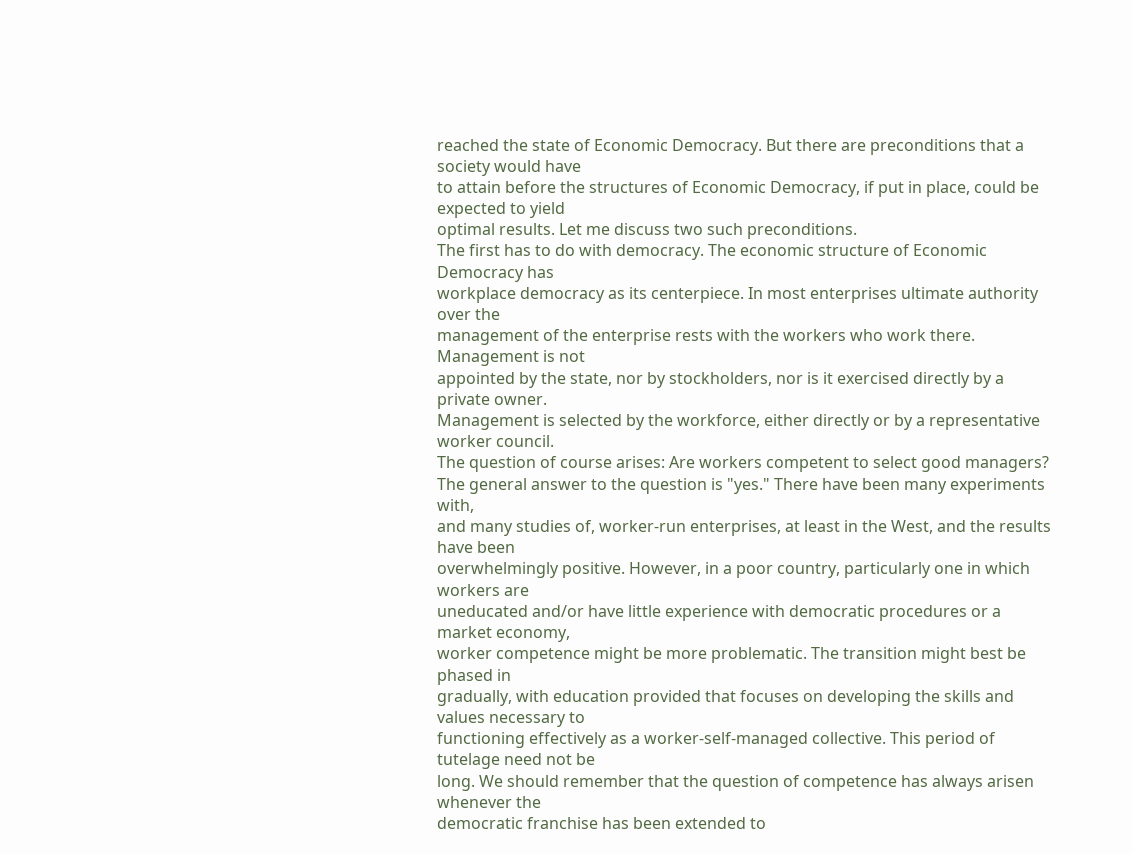reached the state of Economic Democracy. But there are preconditions that a society would have
to attain before the structures of Economic Democracy, if put in place, could be expected to yield
optimal results. Let me discuss two such preconditions.
The first has to do with democracy. The economic structure of Economic Democracy has
workplace democracy as its centerpiece. In most enterprises ultimate authority over the
management of the enterprise rests with the workers who work there. Management is not
appointed by the state, nor by stockholders, nor is it exercised directly by a private owner.
Management is selected by the workforce, either directly or by a representative worker council.
The question of course arises: Are workers competent to select good managers?
The general answer to the question is "yes." There have been many experiments with,
and many studies of, worker-run enterprises, at least in the West, and the results have been
overwhelmingly positive. However, in a poor country, particularly one in which workers are
uneducated and/or have little experience with democratic procedures or a market economy,
worker competence might be more problematic. The transition might best be phased in
gradually, with education provided that focuses on developing the skills and values necessary to
functioning effectively as a worker-self-managed collective. This period of tutelage need not be
long. We should remember that the question of competence has always arisen whenever the
democratic franchise has been extended to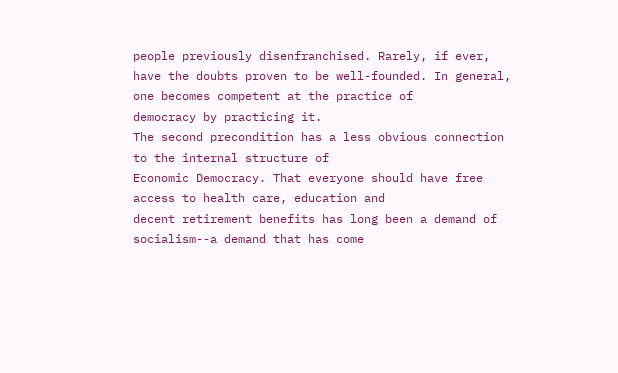people previously disenfranchised. Rarely, if ever,
have the doubts proven to be well-founded. In general, one becomes competent at the practice of
democracy by practicing it.
The second precondition has a less obvious connection to the internal structure of
Economic Democracy. That everyone should have free access to health care, education and
decent retirement benefits has long been a demand of socialism--a demand that has come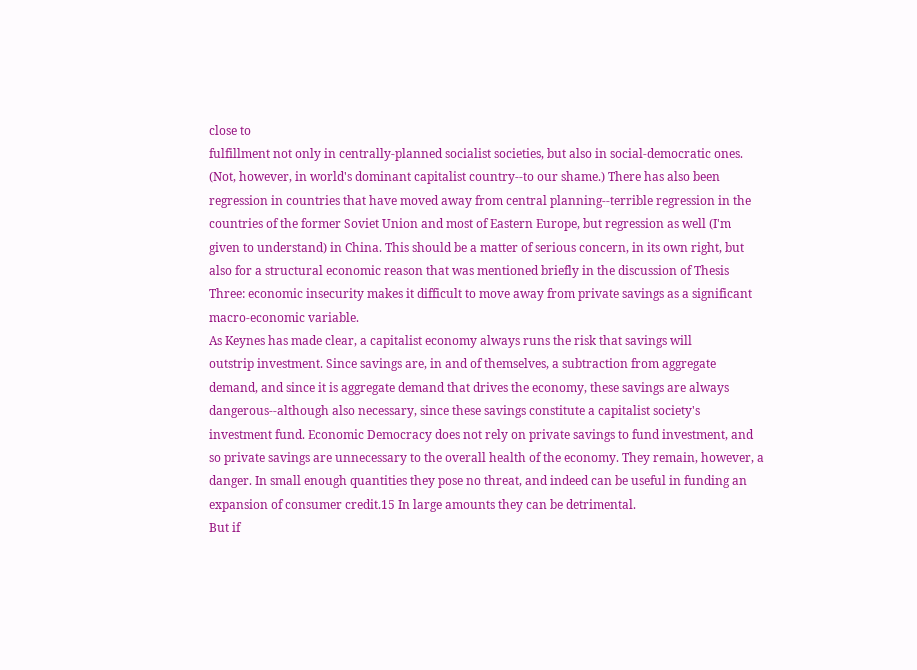close to
fulfillment not only in centrally-planned socialist societies, but also in social-democratic ones.
(Not, however, in world's dominant capitalist country--to our shame.) There has also been
regression in countries that have moved away from central planning--terrible regression in the
countries of the former Soviet Union and most of Eastern Europe, but regression as well (I'm
given to understand) in China. This should be a matter of serious concern, in its own right, but
also for a structural economic reason that was mentioned briefly in the discussion of Thesis
Three: economic insecurity makes it difficult to move away from private savings as a significant
macro-economic variable.
As Keynes has made clear, a capitalist economy always runs the risk that savings will
outstrip investment. Since savings are, in and of themselves, a subtraction from aggregate
demand, and since it is aggregate demand that drives the economy, these savings are always
dangerous--although also necessary, since these savings constitute a capitalist society's
investment fund. Economic Democracy does not rely on private savings to fund investment, and
so private savings are unnecessary to the overall health of the economy. They remain, however, a
danger. In small enough quantities they pose no threat, and indeed can be useful in funding an
expansion of consumer credit.15 In large amounts they can be detrimental.
But if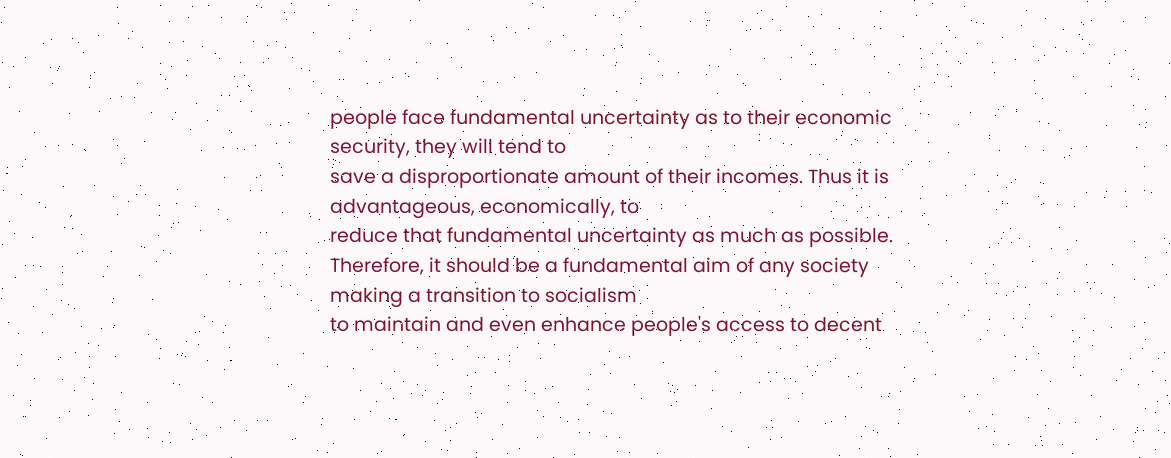people face fundamental uncertainty as to their economic security, they will tend to
save a disproportionate amount of their incomes. Thus it is advantageous, economically, to
reduce that fundamental uncertainty as much as possible.
Therefore, it should be a fundamental aim of any society making a transition to socialism
to maintain and even enhance people's access to decent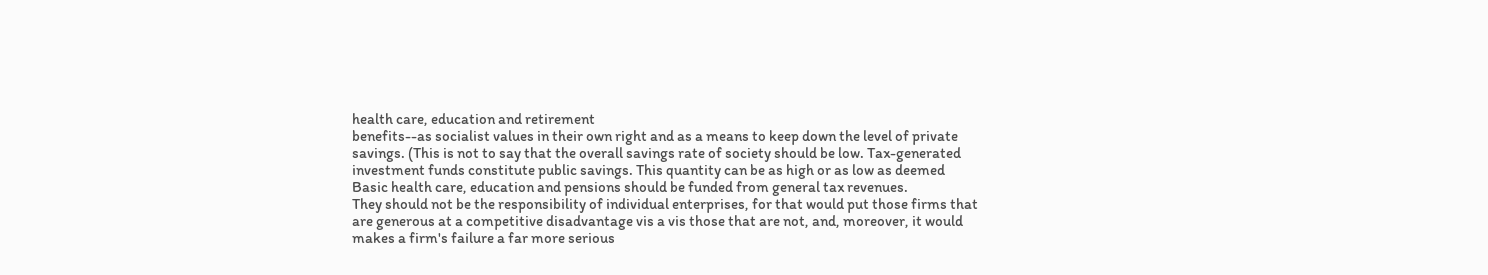health care, education and retirement
benefits--as socialist values in their own right and as a means to keep down the level of private
savings. (This is not to say that the overall savings rate of society should be low. Tax-generated
investment funds constitute public savings. This quantity can be as high or as low as deemed
Basic health care, education and pensions should be funded from general tax revenues.
They should not be the responsibility of individual enterprises, for that would put those firms that
are generous at a competitive disadvantage vis a vis those that are not, and, moreover, it would
makes a firm's failure a far more serious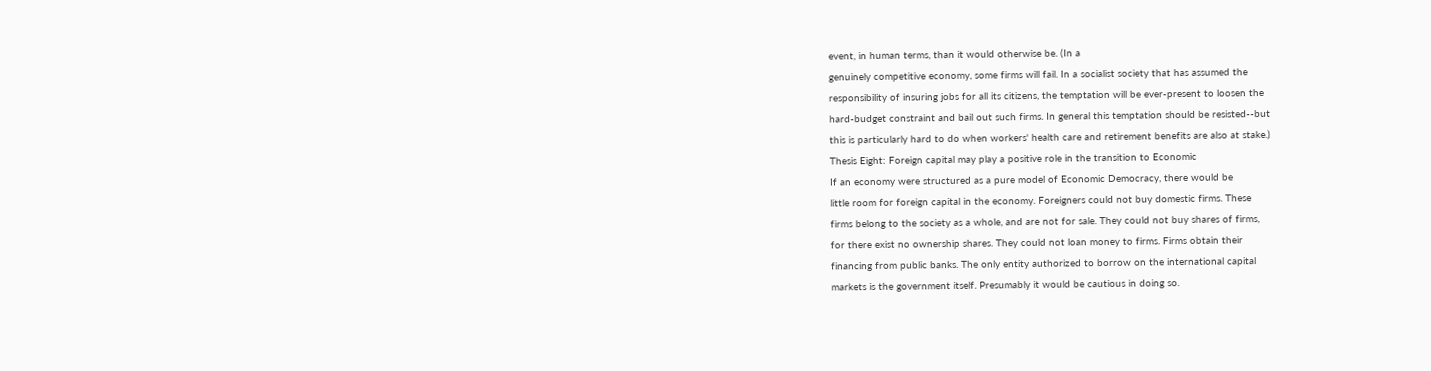event, in human terms, than it would otherwise be. (In a
genuinely competitive economy, some firms will fail. In a socialist society that has assumed the
responsibility of insuring jobs for all its citizens, the temptation will be ever-present to loosen the
hard-budget constraint and bail out such firms. In general this temptation should be resisted--but
this is particularly hard to do when workers' health care and retirement benefits are also at stake.)
Thesis Eight: Foreign capital may play a positive role in the transition to Economic
If an economy were structured as a pure model of Economic Democracy, there would be
little room for foreign capital in the economy. Foreigners could not buy domestic firms. These
firms belong to the society as a whole, and are not for sale. They could not buy shares of firms,
for there exist no ownership shares. They could not loan money to firms. Firms obtain their
financing from public banks. The only entity authorized to borrow on the international capital
markets is the government itself. Presumably it would be cautious in doing so.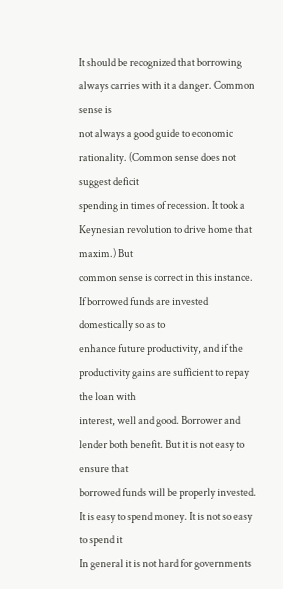It should be recognized that borrowing always carries with it a danger. Common sense is
not always a good guide to economic rationality. (Common sense does not suggest deficit
spending in times of recession. It took a Keynesian revolution to drive home that maxim.) But
common sense is correct in this instance. If borrowed funds are invested domestically so as to
enhance future productivity, and if the productivity gains are sufficient to repay the loan with
interest, well and good. Borrower and lender both benefit. But it is not easy to ensure that
borrowed funds will be properly invested. It is easy to spend money. It is not so easy to spend it
In general it is not hard for governments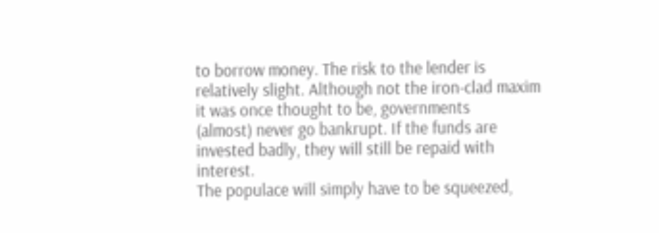to borrow money. The risk to the lender is
relatively slight. Although not the iron-clad maxim it was once thought to be, governments
(almost) never go bankrupt. If the funds are invested badly, they will still be repaid with interest.
The populace will simply have to be squeezed,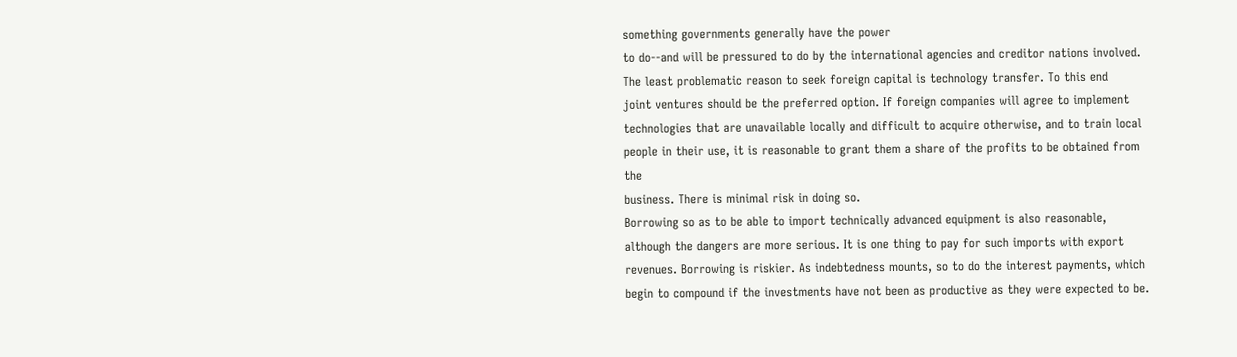something governments generally have the power
to do--and will be pressured to do by the international agencies and creditor nations involved.
The least problematic reason to seek foreign capital is technology transfer. To this end
joint ventures should be the preferred option. If foreign companies will agree to implement
technologies that are unavailable locally and difficult to acquire otherwise, and to train local
people in their use, it is reasonable to grant them a share of the profits to be obtained from the
business. There is minimal risk in doing so.
Borrowing so as to be able to import technically advanced equipment is also reasonable,
although the dangers are more serious. It is one thing to pay for such imports with export
revenues. Borrowing is riskier. As indebtedness mounts, so to do the interest payments, which
begin to compound if the investments have not been as productive as they were expected to be.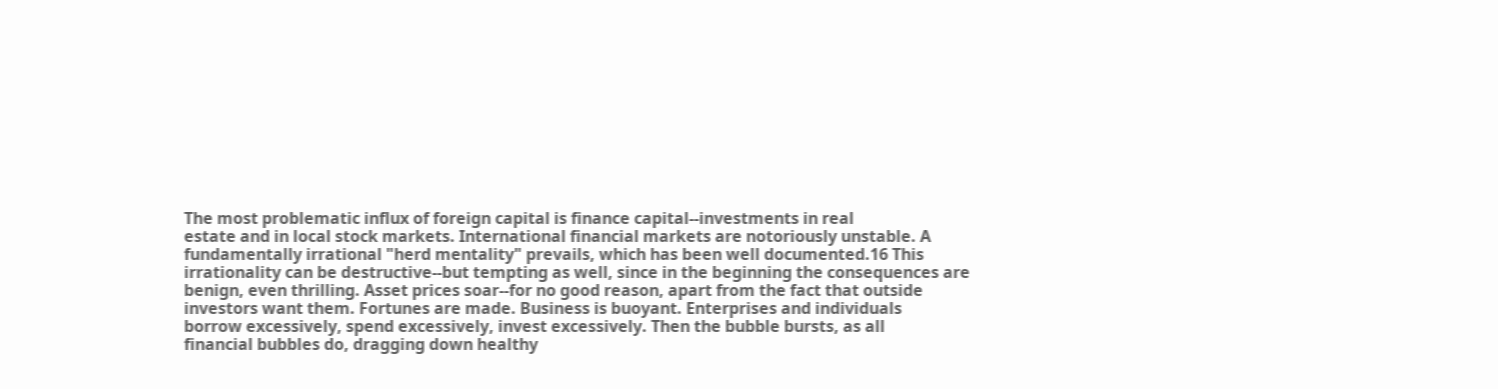The most problematic influx of foreign capital is finance capital--investments in real
estate and in local stock markets. International financial markets are notoriously unstable. A
fundamentally irrational "herd mentality" prevails, which has been well documented.16 This
irrationality can be destructive--but tempting as well, since in the beginning the consequences are
benign, even thrilling. Asset prices soar--for no good reason, apart from the fact that outside
investors want them. Fortunes are made. Business is buoyant. Enterprises and individuals
borrow excessively, spend excessively, invest excessively. Then the bubble bursts, as all
financial bubbles do, dragging down healthy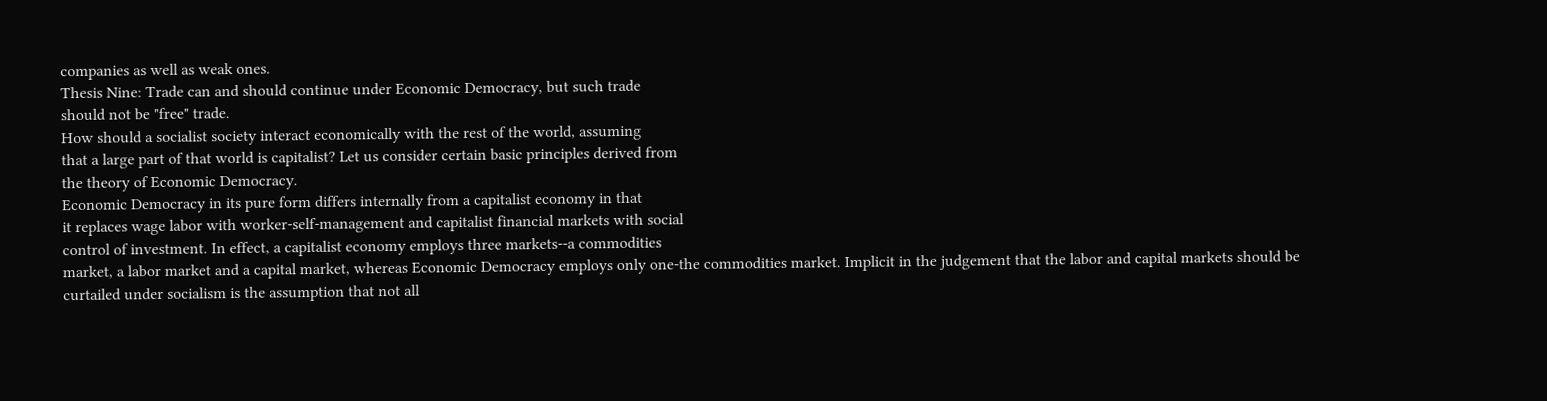companies as well as weak ones.
Thesis Nine: Trade can and should continue under Economic Democracy, but such trade
should not be "free" trade.
How should a socialist society interact economically with the rest of the world, assuming
that a large part of that world is capitalist? Let us consider certain basic principles derived from
the theory of Economic Democracy.
Economic Democracy in its pure form differs internally from a capitalist economy in that
it replaces wage labor with worker-self-management and capitalist financial markets with social
control of investment. In effect, a capitalist economy employs three markets--a commodities
market, a labor market and a capital market, whereas Economic Democracy employs only one-the commodities market. Implicit in the judgement that the labor and capital markets should be
curtailed under socialism is the assumption that not all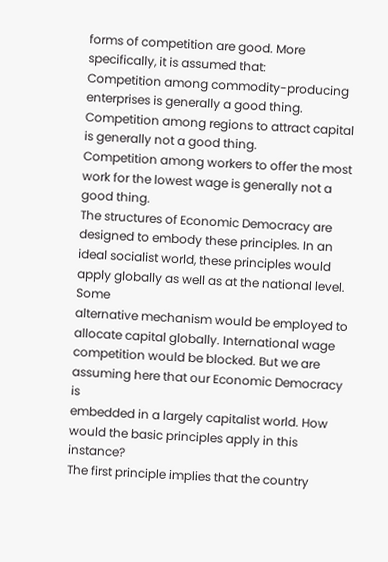forms of competition are good. More
specifically, it is assumed that:
Competition among commodity-producing enterprises is generally a good thing.
Competition among regions to attract capital is generally not a good thing.
Competition among workers to offer the most work for the lowest wage is generally not a
good thing.
The structures of Economic Democracy are designed to embody these principles. In an
ideal socialist world, these principles would apply globally as well as at the national level. Some
alternative mechanism would be employed to allocate capital globally. International wage
competition would be blocked. But we are assuming here that our Economic Democracy is
embedded in a largely capitalist world. How would the basic principles apply in this instance?
The first principle implies that the country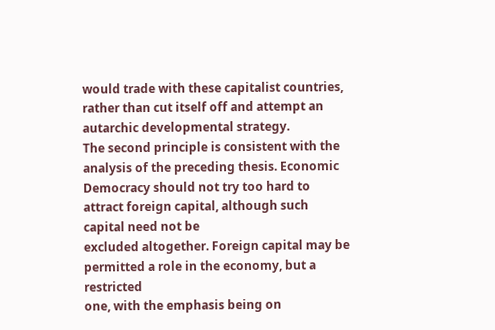would trade with these capitalist countries,
rather than cut itself off and attempt an autarchic developmental strategy.
The second principle is consistent with the analysis of the preceding thesis. Economic
Democracy should not try too hard to attract foreign capital, although such capital need not be
excluded altogether. Foreign capital may be permitted a role in the economy, but a restricted
one, with the emphasis being on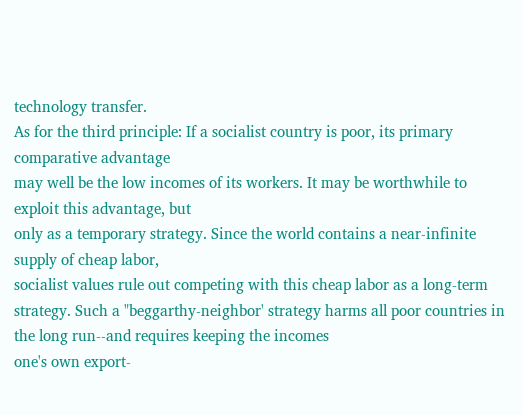technology transfer.
As for the third principle: If a socialist country is poor, its primary comparative advantage
may well be the low incomes of its workers. It may be worthwhile to exploit this advantage, but
only as a temporary strategy. Since the world contains a near-infinite supply of cheap labor,
socialist values rule out competing with this cheap labor as a long-term strategy. Such a "beggarthy-neighbor' strategy harms all poor countries in the long run--and requires keeping the incomes
one's own export-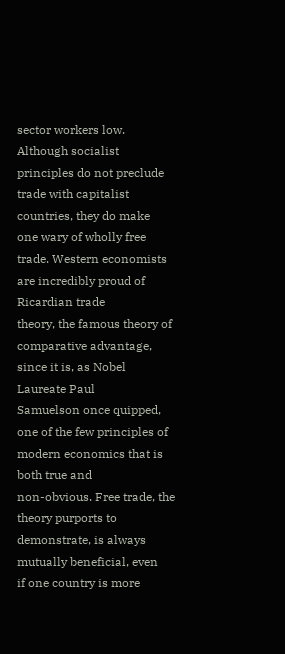sector workers low.
Although socialist principles do not preclude trade with capitalist countries, they do make
one wary of wholly free trade. Western economists are incredibly proud of Ricardian trade
theory, the famous theory of comparative advantage, since it is, as Nobel Laureate Paul
Samuelson once quipped, one of the few principles of modern economics that is both true and
non-obvious. Free trade, the theory purports to demonstrate, is always mutually beneficial, even
if one country is more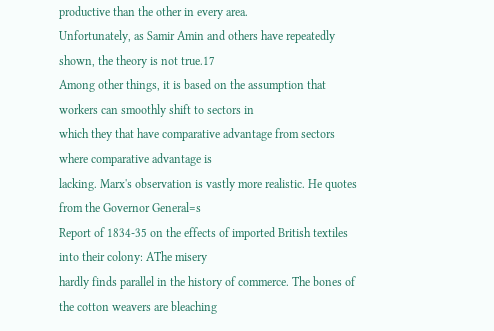productive than the other in every area.
Unfortunately, as Samir Amin and others have repeatedly shown, the theory is not true.17
Among other things, it is based on the assumption that workers can smoothly shift to sectors in
which they that have comparative advantage from sectors where comparative advantage is
lacking. Marx's observation is vastly more realistic. He quotes from the Governor General=s
Report of 1834-35 on the effects of imported British textiles into their colony: AThe misery
hardly finds parallel in the history of commerce. The bones of the cotton weavers are bleaching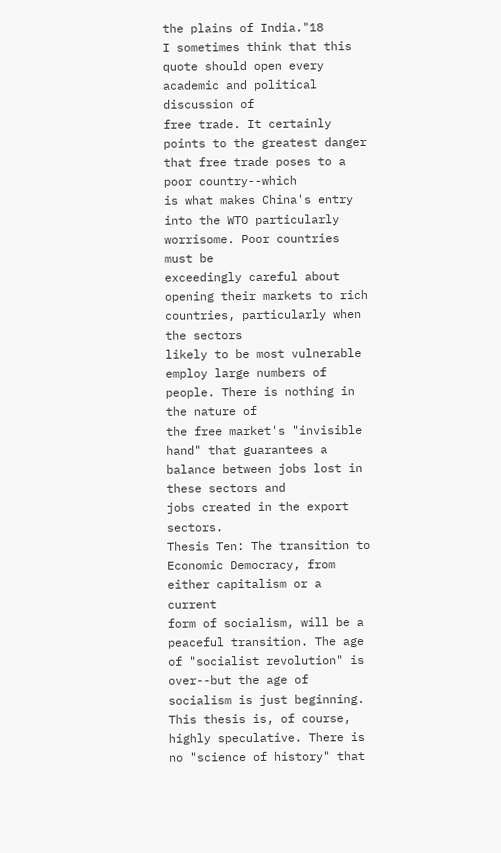the plains of India."18
I sometimes think that this quote should open every academic and political discussion of
free trade. It certainly points to the greatest danger that free trade poses to a poor country--which
is what makes China's entry into the WTO particularly worrisome. Poor countries must be
exceedingly careful about opening their markets to rich countries, particularly when the sectors
likely to be most vulnerable employ large numbers of people. There is nothing in the nature of
the free market's "invisible hand" that guarantees a balance between jobs lost in these sectors and
jobs created in the export sectors.
Thesis Ten: The transition to Economic Democracy, from either capitalism or a current
form of socialism, will be a peaceful transition. The age of "socialist revolution" is
over--but the age of socialism is just beginning.
This thesis is, of course, highly speculative. There is no "science of history" that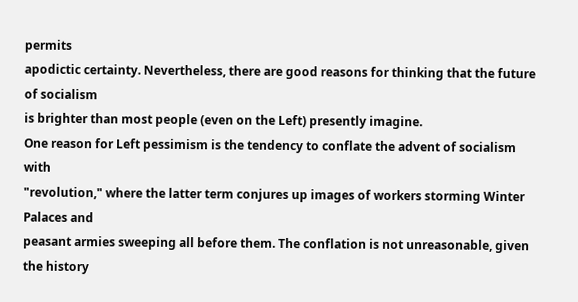permits
apodictic certainty. Nevertheless, there are good reasons for thinking that the future of socialism
is brighter than most people (even on the Left) presently imagine.
One reason for Left pessimism is the tendency to conflate the advent of socialism with
"revolution," where the latter term conjures up images of workers storming Winter Palaces and
peasant armies sweeping all before them. The conflation is not unreasonable, given the history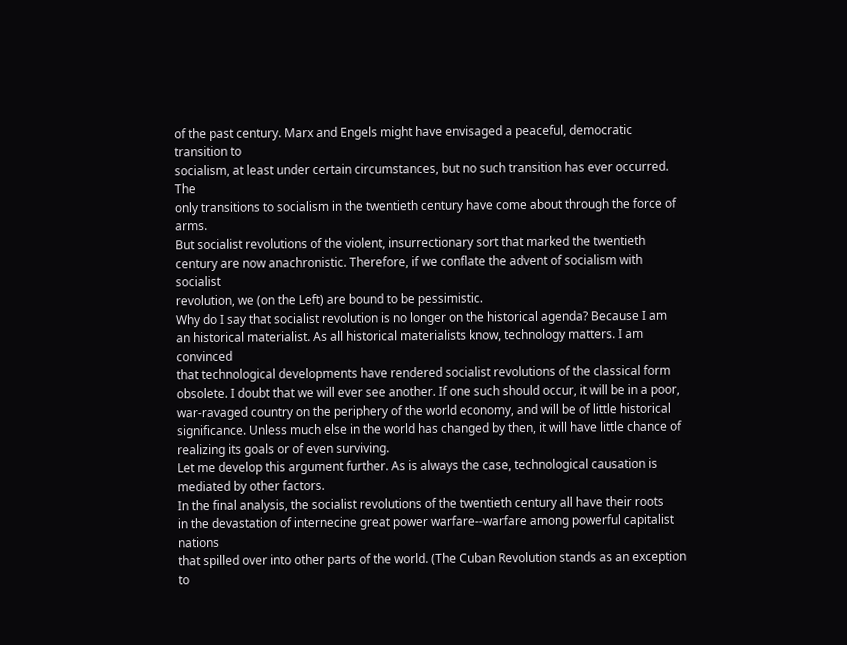of the past century. Marx and Engels might have envisaged a peaceful, democratic transition to
socialism, at least under certain circumstances, but no such transition has ever occurred. The
only transitions to socialism in the twentieth century have come about through the force of arms.
But socialist revolutions of the violent, insurrectionary sort that marked the twentieth
century are now anachronistic. Therefore, if we conflate the advent of socialism with socialist
revolution, we (on the Left) are bound to be pessimistic.
Why do I say that socialist revolution is no longer on the historical agenda? Because I am
an historical materialist. As all historical materialists know, technology matters. I am convinced
that technological developments have rendered socialist revolutions of the classical form
obsolete. I doubt that we will ever see another. If one such should occur, it will be in a poor,
war-ravaged country on the periphery of the world economy, and will be of little historical
significance. Unless much else in the world has changed by then, it will have little chance of
realizing its goals or of even surviving.
Let me develop this argument further. As is always the case, technological causation is
mediated by other factors.
In the final analysis, the socialist revolutions of the twentieth century all have their roots
in the devastation of internecine great power warfare--warfare among powerful capitalist nations
that spilled over into other parts of the world. (The Cuban Revolution stands as an exception to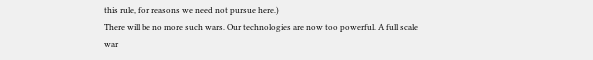this rule, for reasons we need not pursue here.)
There will be no more such wars. Our technologies are now too powerful. A full scale
war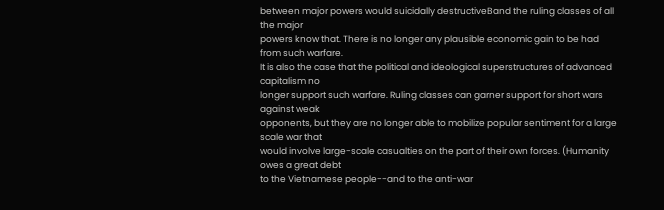between major powers would suicidally destructiveBand the ruling classes of all the major
powers know that. There is no longer any plausible economic gain to be had from such warfare.
It is also the case that the political and ideological superstructures of advanced capitalism no
longer support such warfare. Ruling classes can garner support for short wars against weak
opponents, but they are no longer able to mobilize popular sentiment for a large scale war that
would involve large-scale casualties on the part of their own forces. (Humanity owes a great debt
to the Vietnamese people--and to the anti-war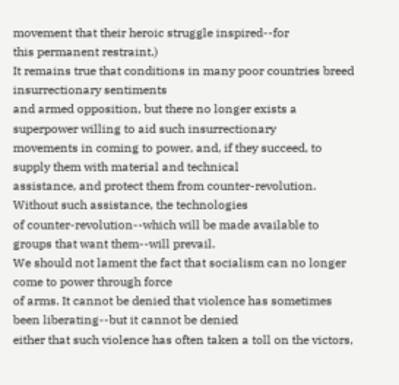movement that their heroic struggle inspired--for
this permanent restraint.)
It remains true that conditions in many poor countries breed insurrectionary sentiments
and armed opposition, but there no longer exists a superpower willing to aid such insurrectionary
movements in coming to power, and, if they succeed, to supply them with material and technical
assistance, and protect them from counter-revolution. Without such assistance, the technologies
of counter-revolution--which will be made available to groups that want them--will prevail.
We should not lament the fact that socialism can no longer come to power through force
of arms. It cannot be denied that violence has sometimes been liberating--but it cannot be denied
either that such violence has often taken a toll on the victors,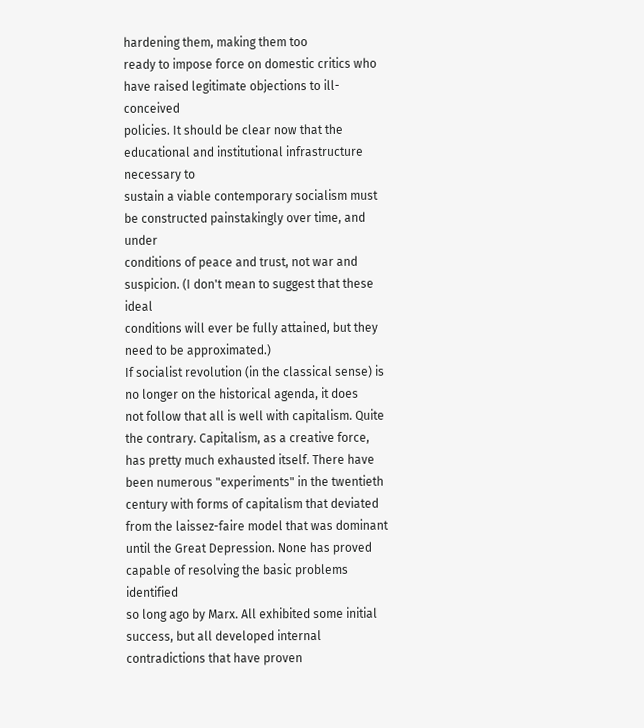hardening them, making them too
ready to impose force on domestic critics who have raised legitimate objections to ill-conceived
policies. It should be clear now that the educational and institutional infrastructure necessary to
sustain a viable contemporary socialism must be constructed painstakingly over time, and under
conditions of peace and trust, not war and suspicion. (I don't mean to suggest that these ideal
conditions will ever be fully attained, but they need to be approximated.)
If socialist revolution (in the classical sense) is no longer on the historical agenda, it does
not follow that all is well with capitalism. Quite the contrary. Capitalism, as a creative force,
has pretty much exhausted itself. There have been numerous "experiments" in the twentieth
century with forms of capitalism that deviated from the laissez-faire model that was dominant
until the Great Depression. None has proved capable of resolving the basic problems identified
so long ago by Marx. All exhibited some initial success, but all developed internal
contradictions that have proven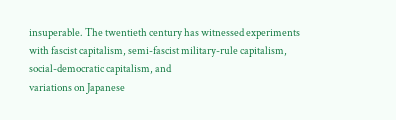insuperable. The twentieth century has witnessed experiments
with fascist capitalism, semi-fascist military-rule capitalism, social-democratic capitalism, and
variations on Japanese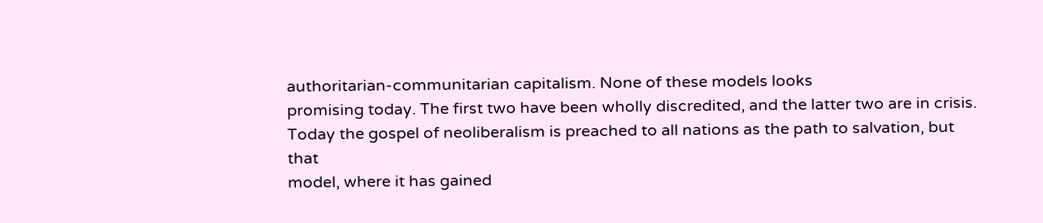authoritarian-communitarian capitalism. None of these models looks
promising today. The first two have been wholly discredited, and the latter two are in crisis.
Today the gospel of neoliberalism is preached to all nations as the path to salvation, but that
model, where it has gained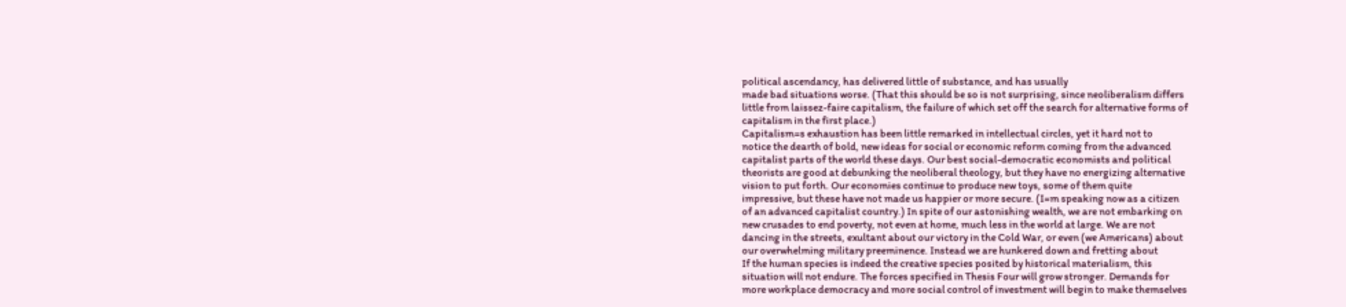political ascendancy, has delivered little of substance, and has usually
made bad situations worse. (That this should be so is not surprising, since neoliberalism differs
little from laissez-faire capitalism, the failure of which set off the search for alternative forms of
capitalism in the first place.)
Capitalism=s exhaustion has been little remarked in intellectual circles, yet it hard not to
notice the dearth of bold, new ideas for social or economic reform coming from the advanced
capitalist parts of the world these days. Our best social-democratic economists and political
theorists are good at debunking the neoliberal theology, but they have no energizing alternative
vision to put forth. Our economies continue to produce new toys, some of them quite
impressive, but these have not made us happier or more secure. (I=m speaking now as a citizen
of an advanced capitalist country.) In spite of our astonishing wealth, we are not embarking on
new crusades to end poverty, not even at home, much less in the world at large. We are not
dancing in the streets, exultant about our victory in the Cold War, or even (we Americans) about
our overwhelming military preeminence. Instead we are hunkered down and fretting about
If the human species is indeed the creative species posited by historical materialism, this
situation will not endure. The forces specified in Thesis Four will grow stronger. Demands for
more workplace democracy and more social control of investment will begin to make themselves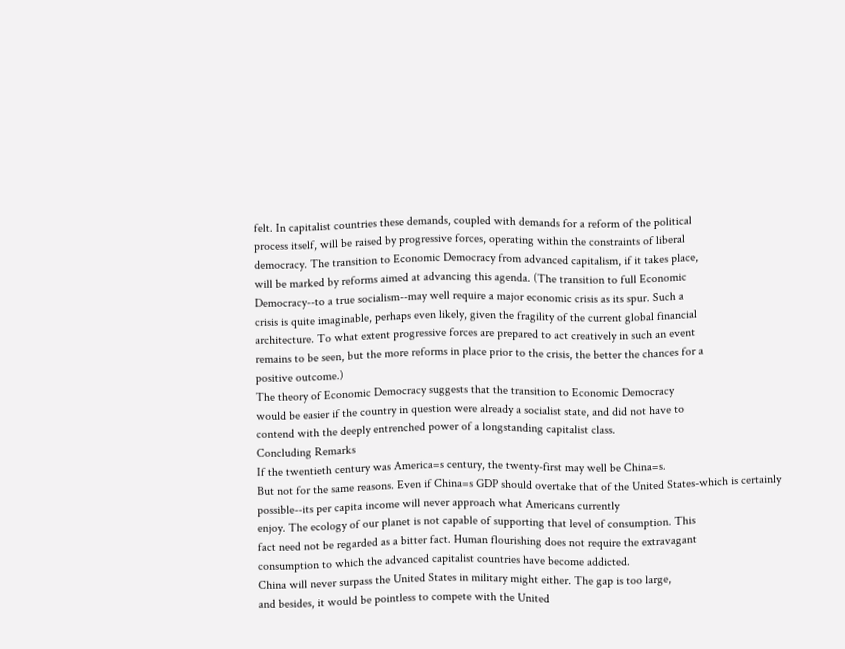felt. In capitalist countries these demands, coupled with demands for a reform of the political
process itself, will be raised by progressive forces, operating within the constraints of liberal
democracy. The transition to Economic Democracy from advanced capitalism, if it takes place,
will be marked by reforms aimed at advancing this agenda. (The transition to full Economic
Democracy--to a true socialism--may well require a major economic crisis as its spur. Such a
crisis is quite imaginable, perhaps even likely, given the fragility of the current global financial
architecture. To what extent progressive forces are prepared to act creatively in such an event
remains to be seen, but the more reforms in place prior to the crisis, the better the chances for a
positive outcome.)
The theory of Economic Democracy suggests that the transition to Economic Democracy
would be easier if the country in question were already a socialist state, and did not have to
contend with the deeply entrenched power of a longstanding capitalist class.
Concluding Remarks
If the twentieth century was America=s century, the twenty-first may well be China=s.
But not for the same reasons. Even if China=s GDP should overtake that of the United States-which is certainly possible--its per capita income will never approach what Americans currently
enjoy. The ecology of our planet is not capable of supporting that level of consumption. This
fact need not be regarded as a bitter fact. Human flourishing does not require the extravagant
consumption to which the advanced capitalist countries have become addicted.
China will never surpass the United States in military might either. The gap is too large,
and besides, it would be pointless to compete with the United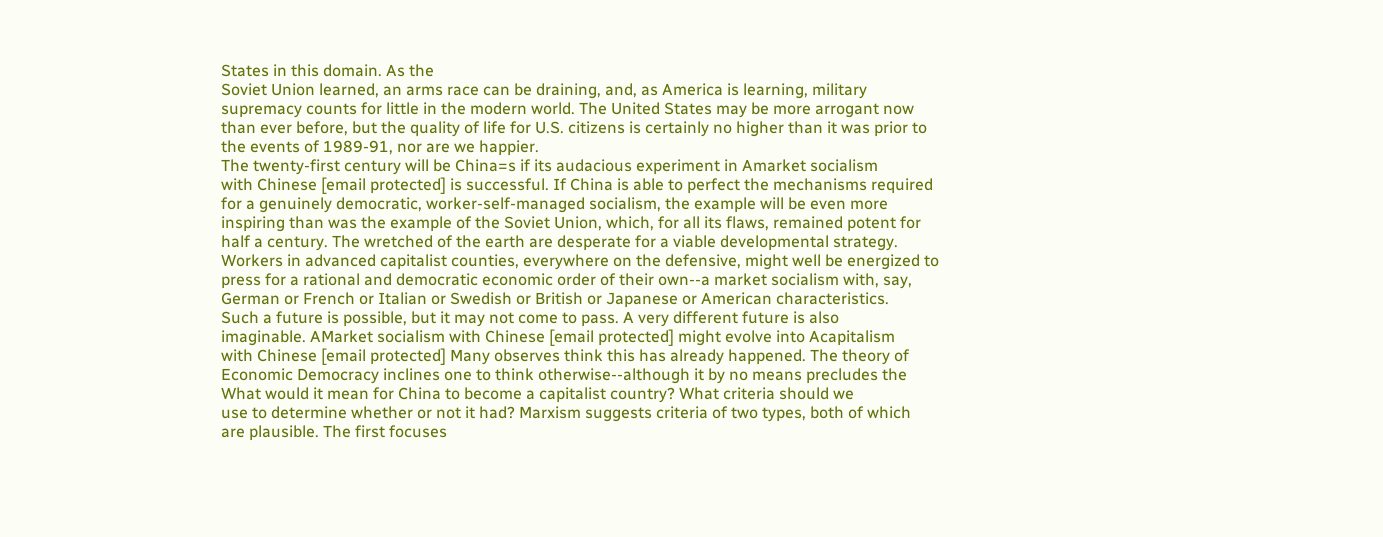States in this domain. As the
Soviet Union learned, an arms race can be draining, and, as America is learning, military
supremacy counts for little in the modern world. The United States may be more arrogant now
than ever before, but the quality of life for U.S. citizens is certainly no higher than it was prior to
the events of 1989-91, nor are we happier.
The twenty-first century will be China=s if its audacious experiment in Amarket socialism
with Chinese [email protected] is successful. If China is able to perfect the mechanisms required
for a genuinely democratic, worker-self-managed socialism, the example will be even more
inspiring than was the example of the Soviet Union, which, for all its flaws, remained potent for
half a century. The wretched of the earth are desperate for a viable developmental strategy.
Workers in advanced capitalist counties, everywhere on the defensive, might well be energized to
press for a rational and democratic economic order of their own--a market socialism with, say,
German or French or Italian or Swedish or British or Japanese or American characteristics.
Such a future is possible, but it may not come to pass. A very different future is also
imaginable. AMarket socialism with Chinese [email protected] might evolve into Acapitalism
with Chinese [email protected] Many observes think this has already happened. The theory of
Economic Democracy inclines one to think otherwise--although it by no means precludes the
What would it mean for China to become a capitalist country? What criteria should we
use to determine whether or not it had? Marxism suggests criteria of two types, both of which
are plausible. The first focuses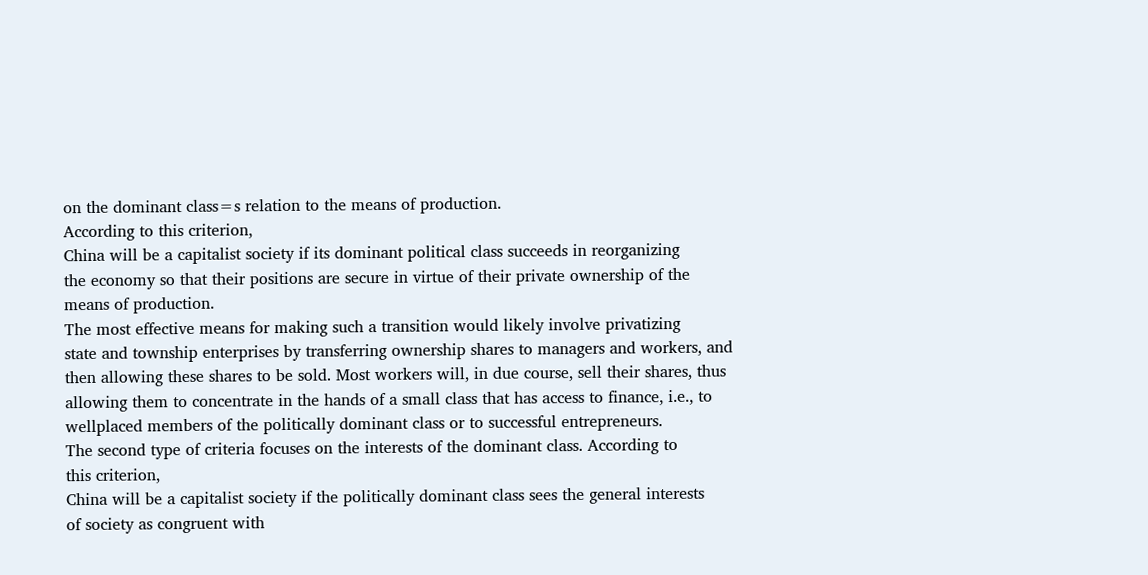on the dominant class=s relation to the means of production.
According to this criterion,
China will be a capitalist society if its dominant political class succeeds in reorganizing
the economy so that their positions are secure in virtue of their private ownership of the
means of production.
The most effective means for making such a transition would likely involve privatizing
state and township enterprises by transferring ownership shares to managers and workers, and
then allowing these shares to be sold. Most workers will, in due course, sell their shares, thus
allowing them to concentrate in the hands of a small class that has access to finance, i.e., to wellplaced members of the politically dominant class or to successful entrepreneurs.
The second type of criteria focuses on the interests of the dominant class. According to
this criterion,
China will be a capitalist society if the politically dominant class sees the general interests
of society as congruent with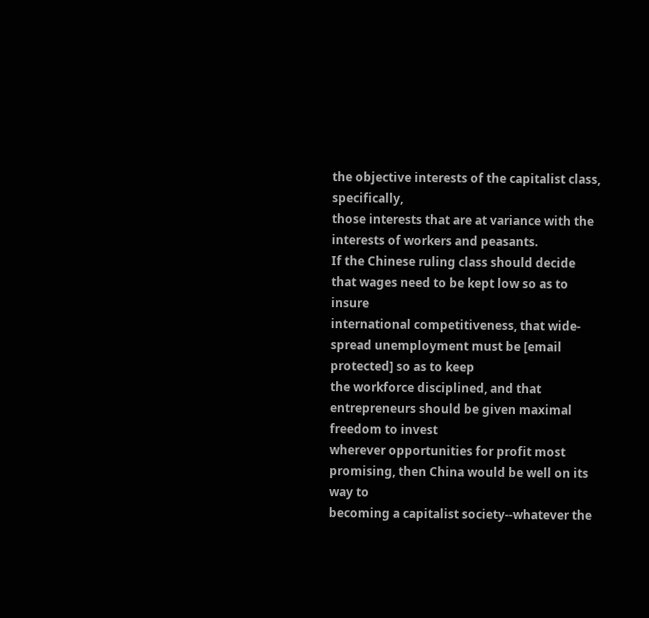the objective interests of the capitalist class, specifically,
those interests that are at variance with the interests of workers and peasants.
If the Chinese ruling class should decide that wages need to be kept low so as to insure
international competitiveness, that wide-spread unemployment must be [email protected] so as to keep
the workforce disciplined, and that entrepreneurs should be given maximal freedom to invest
wherever opportunities for profit most promising, then China would be well on its way to
becoming a capitalist society--whatever the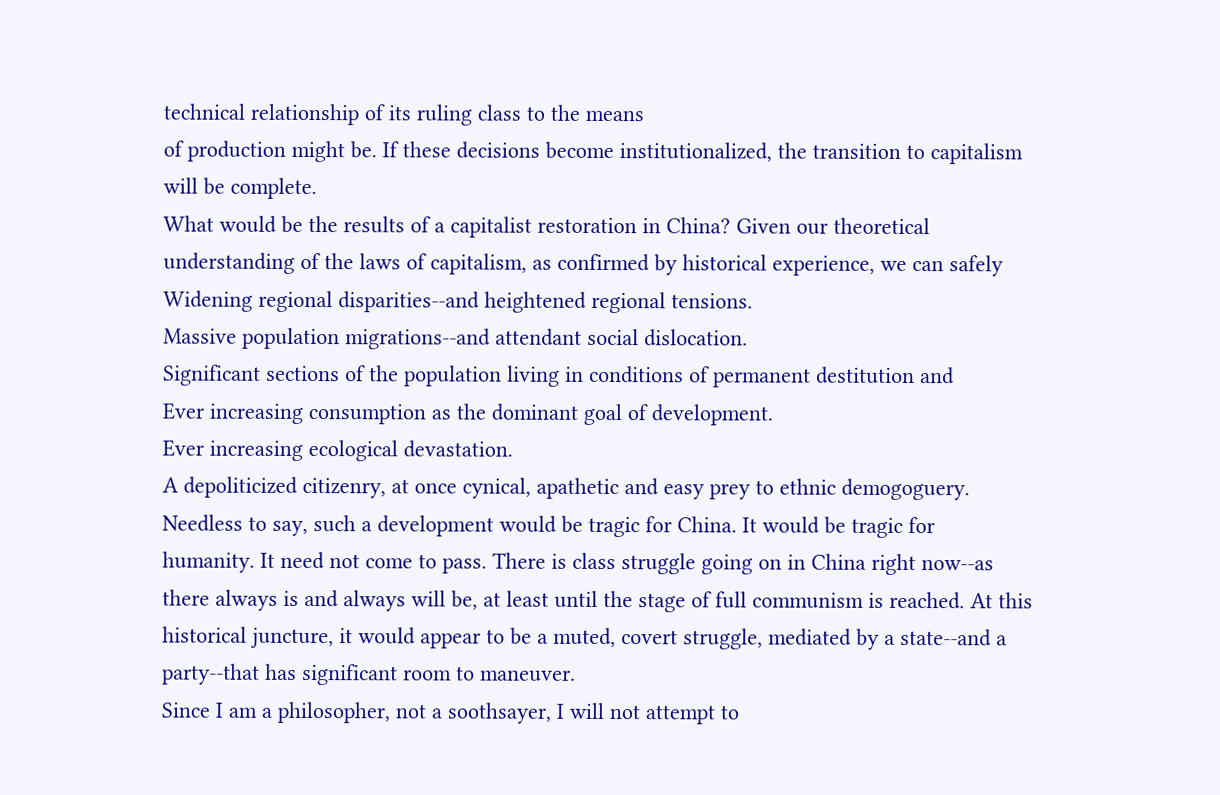technical relationship of its ruling class to the means
of production might be. If these decisions become institutionalized, the transition to capitalism
will be complete.
What would be the results of a capitalist restoration in China? Given our theoretical
understanding of the laws of capitalism, as confirmed by historical experience, we can safely
Widening regional disparities--and heightened regional tensions.
Massive population migrations--and attendant social dislocation.
Significant sections of the population living in conditions of permanent destitution and
Ever increasing consumption as the dominant goal of development.
Ever increasing ecological devastation.
A depoliticized citizenry, at once cynical, apathetic and easy prey to ethnic demogoguery.
Needless to say, such a development would be tragic for China. It would be tragic for
humanity. It need not come to pass. There is class struggle going on in China right now--as
there always is and always will be, at least until the stage of full communism is reached. At this
historical juncture, it would appear to be a muted, covert struggle, mediated by a state--and a
party--that has significant room to maneuver.
Since I am a philosopher, not a soothsayer, I will not attempt to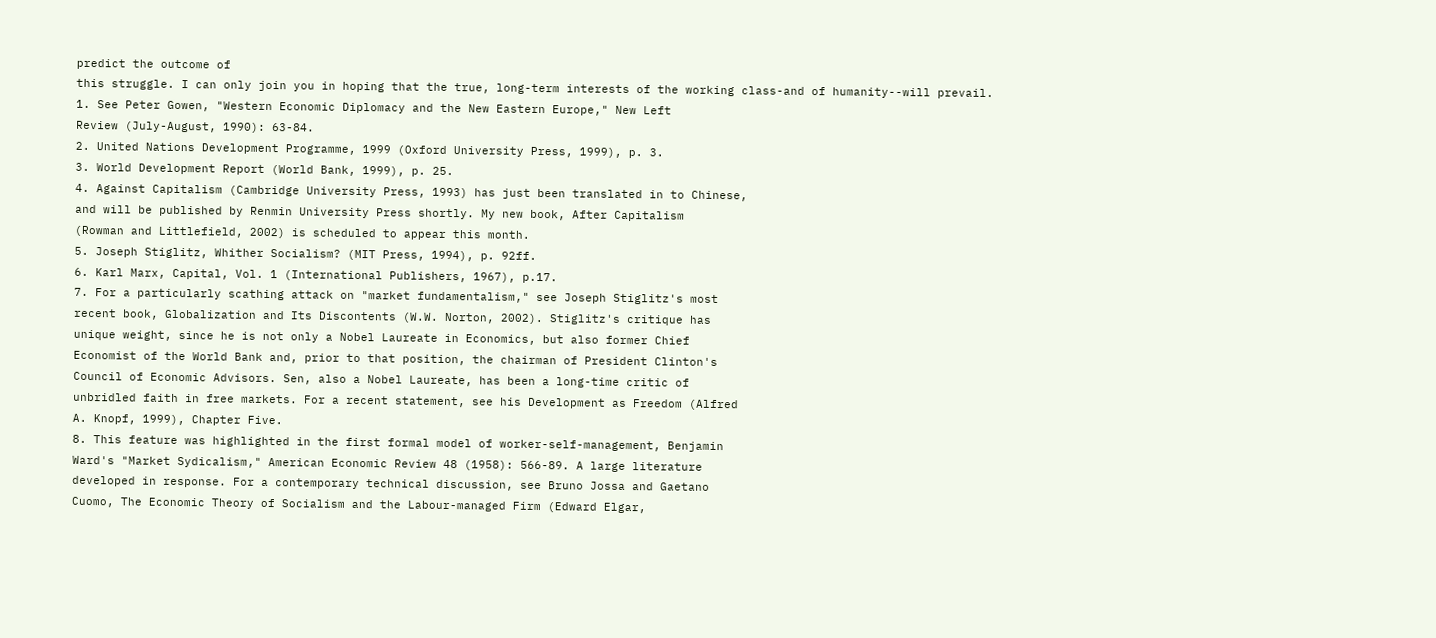predict the outcome of
this struggle. I can only join you in hoping that the true, long-term interests of the working class-and of humanity--will prevail.
1. See Peter Gowen, "Western Economic Diplomacy and the New Eastern Europe," New Left
Review (July-August, 1990): 63-84.
2. United Nations Development Programme, 1999 (Oxford University Press, 1999), p. 3.
3. World Development Report (World Bank, 1999), p. 25.
4. Against Capitalism (Cambridge University Press, 1993) has just been translated in to Chinese,
and will be published by Renmin University Press shortly. My new book, After Capitalism
(Rowman and Littlefield, 2002) is scheduled to appear this month.
5. Joseph Stiglitz, Whither Socialism? (MIT Press, 1994), p. 92ff.
6. Karl Marx, Capital, Vol. 1 (International Publishers, 1967), p.17.
7. For a particularly scathing attack on "market fundamentalism," see Joseph Stiglitz's most
recent book, Globalization and Its Discontents (W.W. Norton, 2002). Stiglitz's critique has
unique weight, since he is not only a Nobel Laureate in Economics, but also former Chief
Economist of the World Bank and, prior to that position, the chairman of President Clinton's
Council of Economic Advisors. Sen, also a Nobel Laureate, has been a long-time critic of
unbridled faith in free markets. For a recent statement, see his Development as Freedom (Alfred
A. Knopf, 1999), Chapter Five.
8. This feature was highlighted in the first formal model of worker-self-management, Benjamin
Ward's "Market Sydicalism," American Economic Review 48 (1958): 566-89. A large literature
developed in response. For a contemporary technical discussion, see Bruno Jossa and Gaetano
Cuomo, The Economic Theory of Socialism and the Labour-managed Firm (Edward Elgar,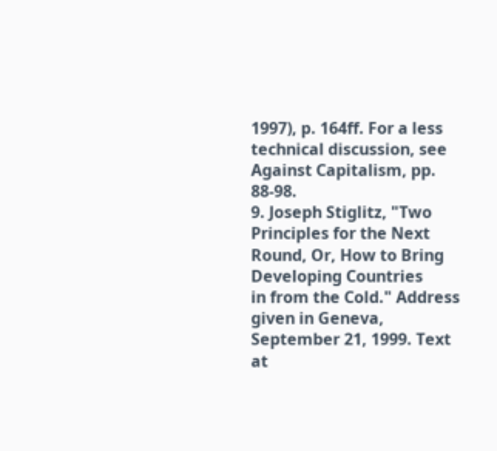1997), p. 164ff. For a less technical discussion, see Against Capitalism, pp. 88-98.
9. Joseph Stiglitz, "Two Principles for the Next Round, Or, How to Bring Developing Countries
in from the Cold." Address given in Geneva, September 21, 1999. Text at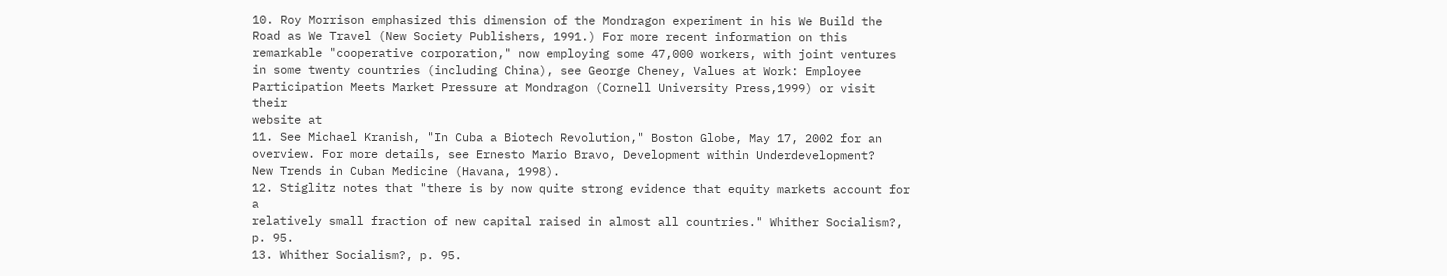10. Roy Morrison emphasized this dimension of the Mondragon experiment in his We Build the
Road as We Travel (New Society Publishers, 1991.) For more recent information on this
remarkable "cooperative corporation," now employing some 47,000 workers, with joint ventures
in some twenty countries (including China), see George Cheney, Values at Work: Employee
Participation Meets Market Pressure at Mondragon (Cornell University Press,1999) or visit their
website at
11. See Michael Kranish, "In Cuba a Biotech Revolution," Boston Globe, May 17, 2002 for an
overview. For more details, see Ernesto Mario Bravo, Development within Underdevelopment?
New Trends in Cuban Medicine (Havana, 1998).
12. Stiglitz notes that "there is by now quite strong evidence that equity markets account for a
relatively small fraction of new capital raised in almost all countries." Whither Socialism?, p. 95.
13. Whither Socialism?, p. 95.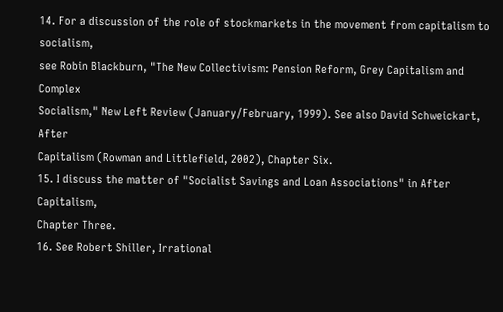14. For a discussion of the role of stockmarkets in the movement from capitalism to socialism,
see Robin Blackburn, "The New Collectivism: Pension Reform, Grey Capitalism and Complex
Socialism," New Left Review (January/February, 1999). See also David Schweickart, After
Capitalism (Rowman and Littlefield, 2002), Chapter Six.
15. I discuss the matter of "Socialist Savings and Loan Associations" in After Capitalism,
Chapter Three.
16. See Robert Shiller, Irrational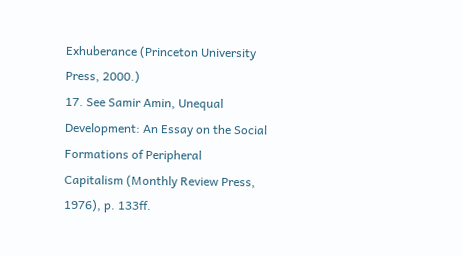Exhuberance (Princeton University Press, 2000.)
17. See Samir Amin, Unequal Development: An Essay on the Social Formations of Peripheral
Capitalism (Monthly Review Press, 1976), p. 133ff.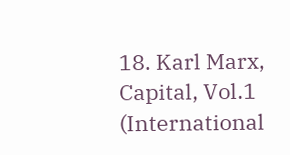18. Karl Marx, Capital, Vol.1 (International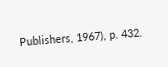Publishers, 1967), p. 432.